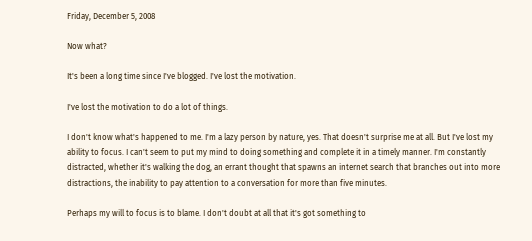Friday, December 5, 2008

Now what?

It's been a long time since I've blogged. I've lost the motivation.

I've lost the motivation to do a lot of things.

I don't know what's happened to me. I'm a lazy person by nature, yes. That doesn't surprise me at all. But I've lost my ability to focus. I can't seem to put my mind to doing something and complete it in a timely manner. I'm constantly distracted, whether it's walking the dog, an errant thought that spawns an internet search that branches out into more distractions, the inability to pay attention to a conversation for more than five minutes.

Perhaps my will to focus is to blame. I don't doubt at all that it's got something to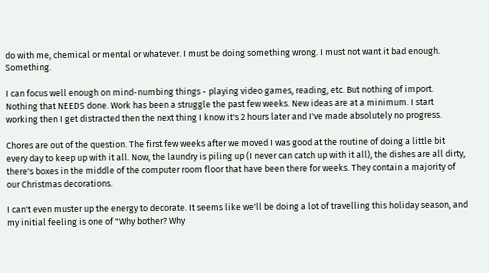do with me, chemical or mental or whatever. I must be doing something wrong. I must not want it bad enough. Something.

I can focus well enough on mind-numbing things - playing video games, reading, etc. But nothing of import. Nothing that NEEDS done. Work has been a struggle the past few weeks. New ideas are at a minimum. I start working then I get distracted then the next thing I know it's 2 hours later and I've made absolutely no progress.

Chores are out of the question. The first few weeks after we moved I was good at the routine of doing a little bit every day to keep up with it all. Now, the laundry is piling up (I never can catch up with it all), the dishes are all dirty, there's boxes in the middle of the computer room floor that have been there for weeks. They contain a majority of our Christmas decorations.

I can't even muster up the energy to decorate. It seems like we'll be doing a lot of travelling this holiday season, and my initial feeling is one of "Why bother? Why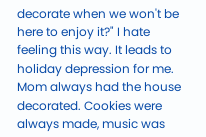decorate when we won't be here to enjoy it?" I hate feeling this way. It leads to holiday depression for me. Mom always had the house decorated. Cookies were always made, music was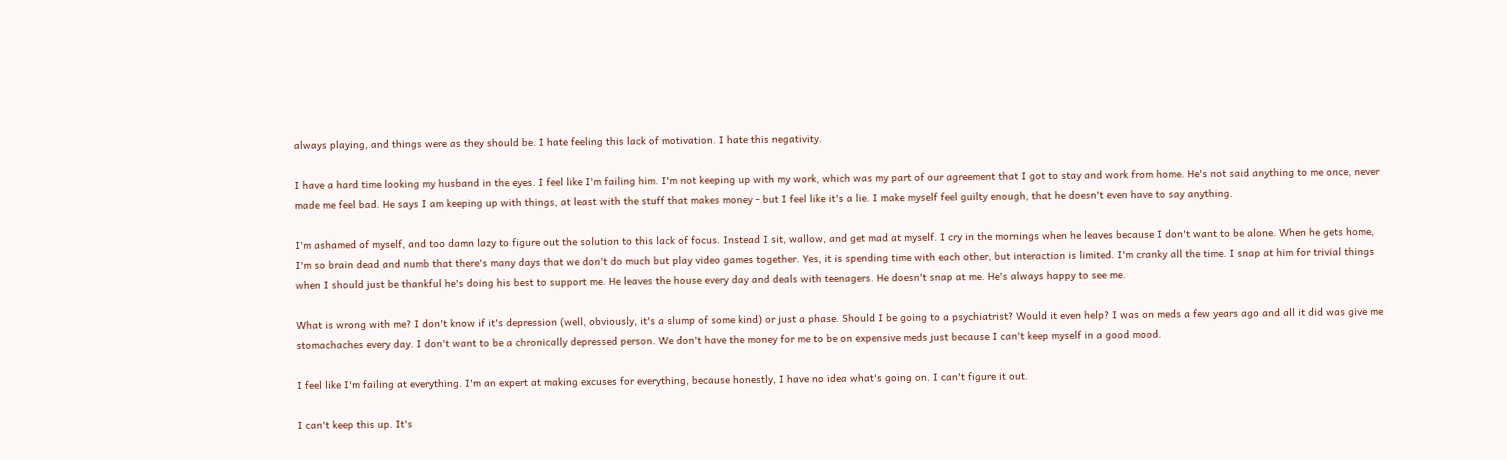always playing, and things were as they should be. I hate feeling this lack of motivation. I hate this negativity.

I have a hard time looking my husband in the eyes. I feel like I'm failing him. I'm not keeping up with my work, which was my part of our agreement that I got to stay and work from home. He's not said anything to me once, never made me feel bad. He says I am keeping up with things, at least with the stuff that makes money - but I feel like it's a lie. I make myself feel guilty enough, that he doesn't even have to say anything.

I'm ashamed of myself, and too damn lazy to figure out the solution to this lack of focus. Instead I sit, wallow, and get mad at myself. I cry in the mornings when he leaves because I don't want to be alone. When he gets home, I'm so brain dead and numb that there's many days that we don't do much but play video games together. Yes, it is spending time with each other, but interaction is limited. I'm cranky all the time. I snap at him for trivial things when I should just be thankful he's doing his best to support me. He leaves the house every day and deals with teenagers. He doesn't snap at me. He's always happy to see me.

What is wrong with me? I don't know if it's depression (well, obviously, it's a slump of some kind) or just a phase. Should I be going to a psychiatrist? Would it even help? I was on meds a few years ago and all it did was give me stomachaches every day. I don't want to be a chronically depressed person. We don't have the money for me to be on expensive meds just because I can't keep myself in a good mood.

I feel like I'm failing at everything. I'm an expert at making excuses for everything, because honestly, I have no idea what's going on. I can't figure it out.

I can't keep this up. It's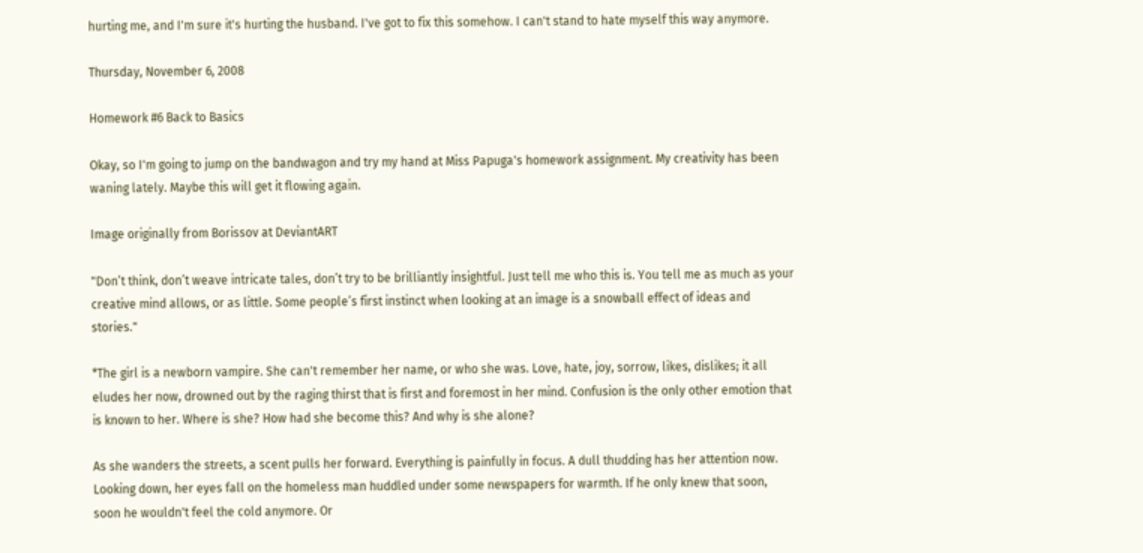hurting me, and I'm sure it's hurting the husband. I've got to fix this somehow. I can't stand to hate myself this way anymore.

Thursday, November 6, 2008

Homework #6 Back to Basics

Okay, so I'm going to jump on the bandwagon and try my hand at Miss Papuga's homework assignment. My creativity has been waning lately. Maybe this will get it flowing again.

Image originally from Borissov at DeviantART

"Don’t think, don’t weave intricate tales, don’t try to be brilliantly insightful. Just tell me who this is. You tell me as much as your creative mind allows, or as little. Some people’s first instinct when looking at an image is a snowball effect of ideas and stories."

*The girl is a newborn vampire. She can't remember her name, or who she was. Love, hate, joy, sorrow, likes, dislikes; it all eludes her now, drowned out by the raging thirst that is first and foremost in her mind. Confusion is the only other emotion that is known to her. Where is she? How had she become this? And why is she alone?

As she wanders the streets, a scent pulls her forward. Everything is painfully in focus. A dull thudding has her attention now. Looking down, her eyes fall on the homeless man huddled under some newspapers for warmth. If he only knew that soon, soon he wouldn't feel the cold anymore. Or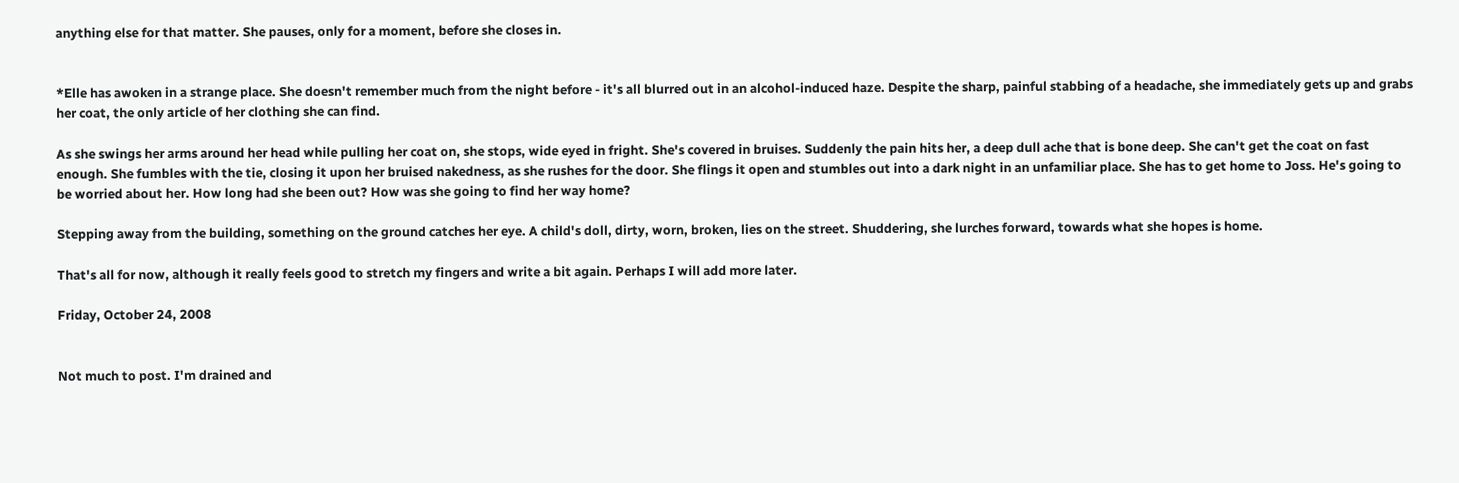anything else for that matter. She pauses, only for a moment, before she closes in.


*Elle has awoken in a strange place. She doesn't remember much from the night before - it's all blurred out in an alcohol-induced haze. Despite the sharp, painful stabbing of a headache, she immediately gets up and grabs her coat, the only article of her clothing she can find.

As she swings her arms around her head while pulling her coat on, she stops, wide eyed in fright. She's covered in bruises. Suddenly the pain hits her, a deep dull ache that is bone deep. She can't get the coat on fast enough. She fumbles with the tie, closing it upon her bruised nakedness, as she rushes for the door. She flings it open and stumbles out into a dark night in an unfamiliar place. She has to get home to Joss. He's going to be worried about her. How long had she been out? How was she going to find her way home?

Stepping away from the building, something on the ground catches her eye. A child's doll, dirty, worn, broken, lies on the street. Shuddering, she lurches forward, towards what she hopes is home.

That's all for now, although it really feels good to stretch my fingers and write a bit again. Perhaps I will add more later.

Friday, October 24, 2008


Not much to post. I'm drained and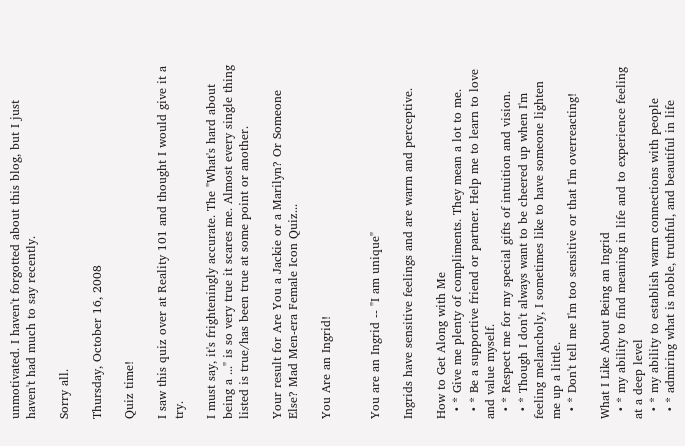unmotivated. I haven't forgotted about this blog, but I just haven't had much to say recently.

Sorry all.

Thursday, October 16, 2008

Quiz time!

I saw this quiz over at Reality 101 and thought I would give it a try.

I must say, it's frighteningly accurate. The "What's hard about being a ..." is so very true it scares me. Almost every single thing listed is true/has been true at some point or another.

Your result for Are You a Jackie or a Marilyn? Or Someone Else? Mad Men-era Female Icon Quiz...

You Are an Ingrid!


You are an Ingrid -- "I am unique"

Ingrids have sensitive feelings and are warm and perceptive.

How to Get Along with Me
  • * Give me plenty of compliments. They mean a lot to me.
  • * Be a supportive friend or partner. Help me to learn to love and value myself.
  • * Respect me for my special gifts of intuition and vision.
  • * Though I don't always want to be cheered up when I'm feeling melancholy, I sometimes like to have someone lighten me up a little.
  • * Don't tell me I'm too sensitive or that I'm overreacting!

What I Like About Being an Ingrid
  • * my ability to find meaning in life and to experience feeling at a deep level
  • * my ability to establish warm connections with people
  • * admiring what is noble, truthful, and beautiful in life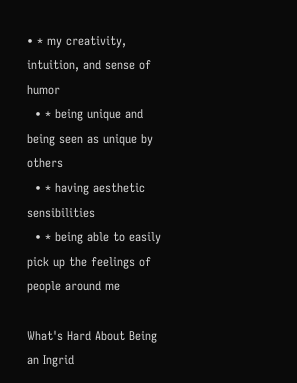• * my creativity, intuition, and sense of humor
  • * being unique and being seen as unique by others
  • * having aesthetic sensibilities
  • * being able to easily pick up the feelings of people around me

What's Hard About Being an Ingrid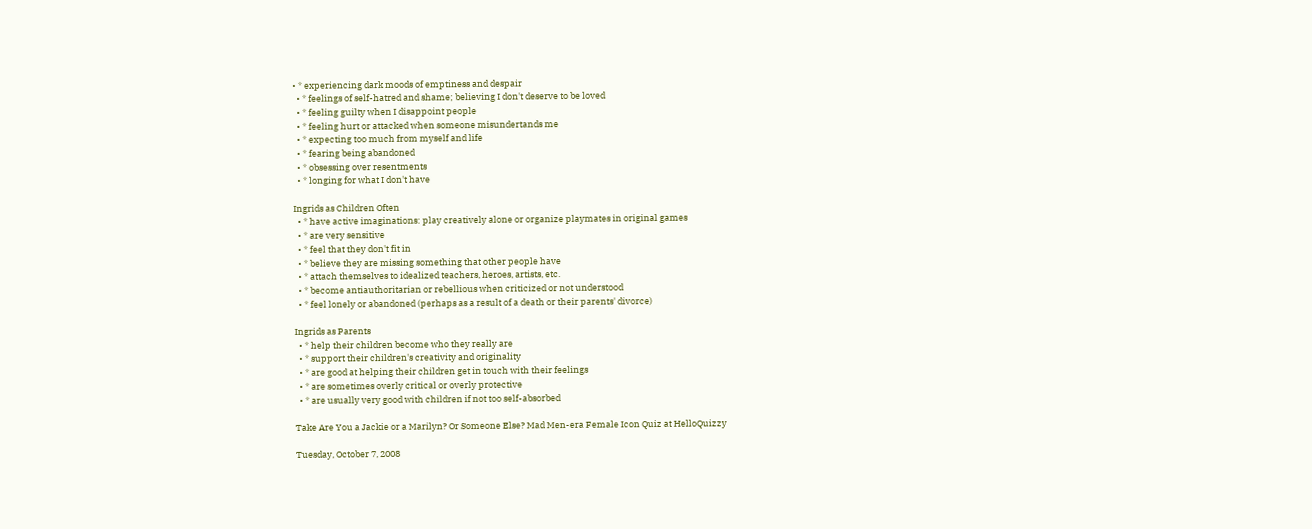• * experiencing dark moods of emptiness and despair
  • * feelings of self-hatred and shame; believing I don't deserve to be loved
  • * feeling guilty when I disappoint people
  • * feeling hurt or attacked when someone misundertands me
  • * expecting too much from myself and life
  • * fearing being abandoned
  • * obsessing over resentments
  • * longing for what I don't have

Ingrids as Children Often
  • * have active imaginations: play creatively alone or organize playmates in original games
  • * are very sensitive
  • * feel that they don't fit in
  • * believe they are missing something that other people have
  • * attach themselves to idealized teachers, heroes, artists, etc.
  • * become antiauthoritarian or rebellious when criticized or not understood
  • * feel lonely or abandoned (perhaps as a result of a death or their parents' divorce)

Ingrids as Parents
  • * help their children become who they really are
  • * support their children's creativity and originality
  • * are good at helping their children get in touch with their feelings
  • * are sometimes overly critical or overly protective
  • * are usually very good with children if not too self-absorbed

Take Are You a Jackie or a Marilyn? Or Someone Else? Mad Men-era Female Icon Quiz at HelloQuizzy

Tuesday, October 7, 2008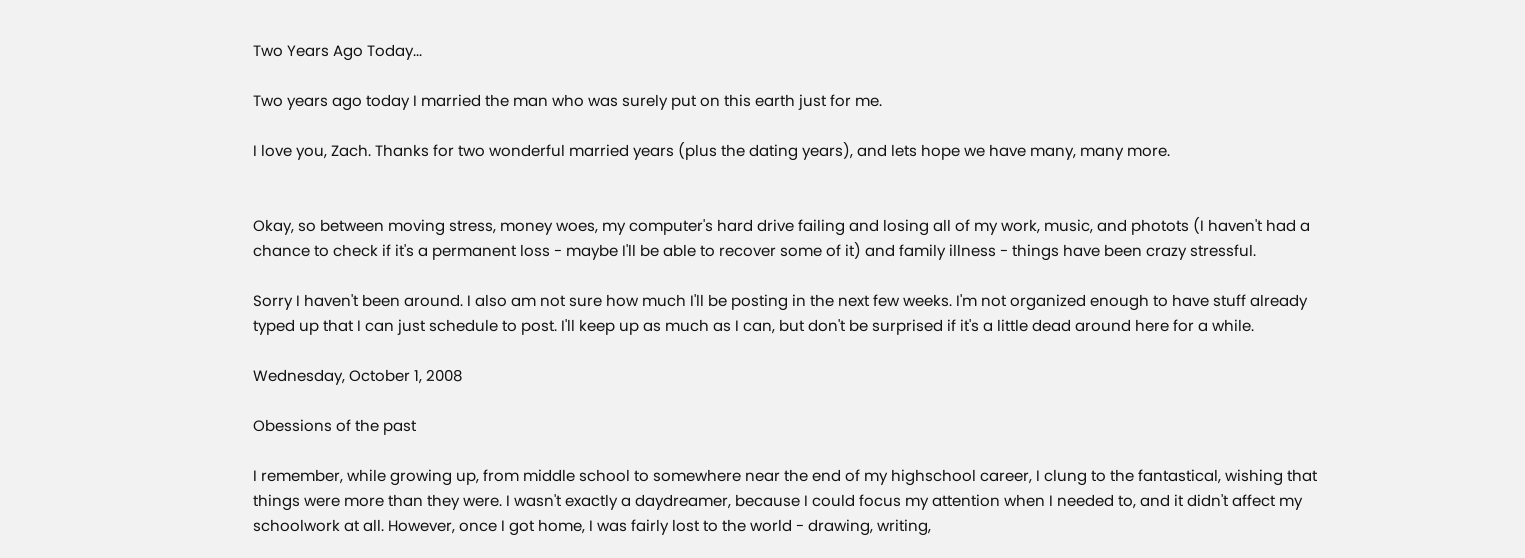Two Years Ago Today...

Two years ago today I married the man who was surely put on this earth just for me.

I love you, Zach. Thanks for two wonderful married years (plus the dating years), and lets hope we have many, many more.


Okay, so between moving stress, money woes, my computer's hard drive failing and losing all of my work, music, and photots (I haven't had a chance to check if it's a permanent loss - maybe I'll be able to recover some of it) and family illness - things have been crazy stressful.

Sorry I haven't been around. I also am not sure how much I'll be posting in the next few weeks. I'm not organized enough to have stuff already typed up that I can just schedule to post. I'll keep up as much as I can, but don't be surprised if it's a little dead around here for a while.

Wednesday, October 1, 2008

Obessions of the past

I remember, while growing up, from middle school to somewhere near the end of my highschool career, I clung to the fantastical, wishing that things were more than they were. I wasn't exactly a daydreamer, because I could focus my attention when I needed to, and it didn't affect my schoolwork at all. However, once I got home, I was fairly lost to the world - drawing, writing,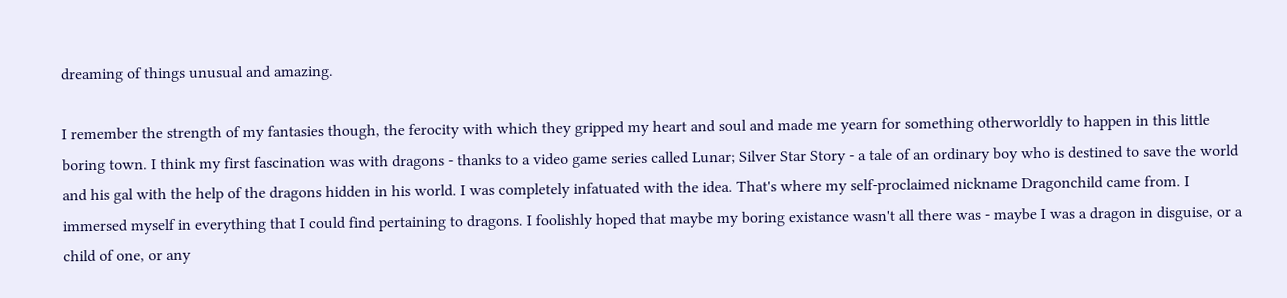dreaming of things unusual and amazing.

I remember the strength of my fantasies though, the ferocity with which they gripped my heart and soul and made me yearn for something otherworldly to happen in this little boring town. I think my first fascination was with dragons - thanks to a video game series called Lunar; Silver Star Story - a tale of an ordinary boy who is destined to save the world and his gal with the help of the dragons hidden in his world. I was completely infatuated with the idea. That's where my self-proclaimed nickname Dragonchild came from. I immersed myself in everything that I could find pertaining to dragons. I foolishly hoped that maybe my boring existance wasn't all there was - maybe I was a dragon in disguise, or a child of one, or any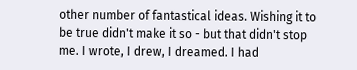other number of fantastical ideas. Wishing it to be true didn't make it so - but that didn't stop me. I wrote, I drew, I dreamed. I had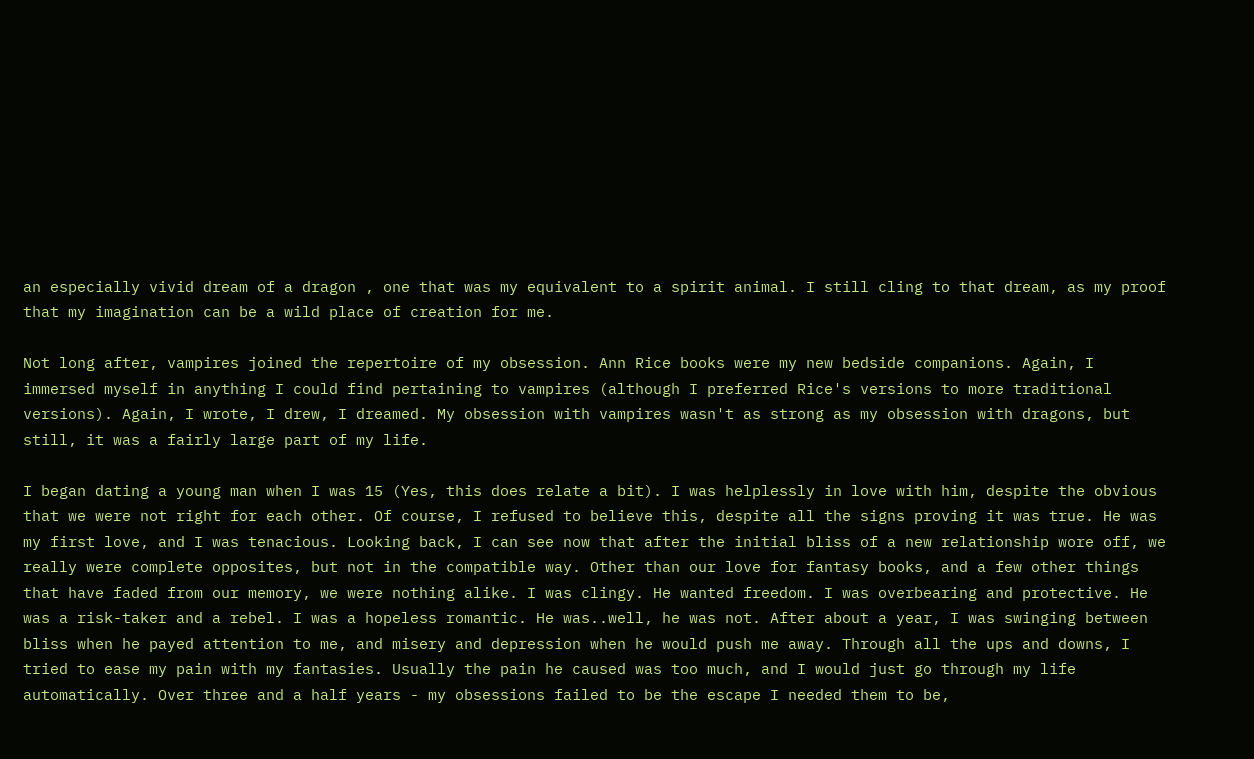an especially vivid dream of a dragon , one that was my equivalent to a spirit animal. I still cling to that dream, as my proof that my imagination can be a wild place of creation for me.

Not long after, vampires joined the repertoire of my obsession. Ann Rice books were my new bedside companions. Again, I immersed myself in anything I could find pertaining to vampires (although I preferred Rice's versions to more traditional versions). Again, I wrote, I drew, I dreamed. My obsession with vampires wasn't as strong as my obsession with dragons, but still, it was a fairly large part of my life.

I began dating a young man when I was 15 (Yes, this does relate a bit). I was helplessly in love with him, despite the obvious that we were not right for each other. Of course, I refused to believe this, despite all the signs proving it was true. He was my first love, and I was tenacious. Looking back, I can see now that after the initial bliss of a new relationship wore off, we really were complete opposites, but not in the compatible way. Other than our love for fantasy books, and a few other things that have faded from our memory, we were nothing alike. I was clingy. He wanted freedom. I was overbearing and protective. He was a risk-taker and a rebel. I was a hopeless romantic. He was..well, he was not. After about a year, I was swinging between bliss when he payed attention to me, and misery and depression when he would push me away. Through all the ups and downs, I tried to ease my pain with my fantasies. Usually the pain he caused was too much, and I would just go through my life automatically. Over three and a half years - my obsessions failed to be the escape I needed them to be,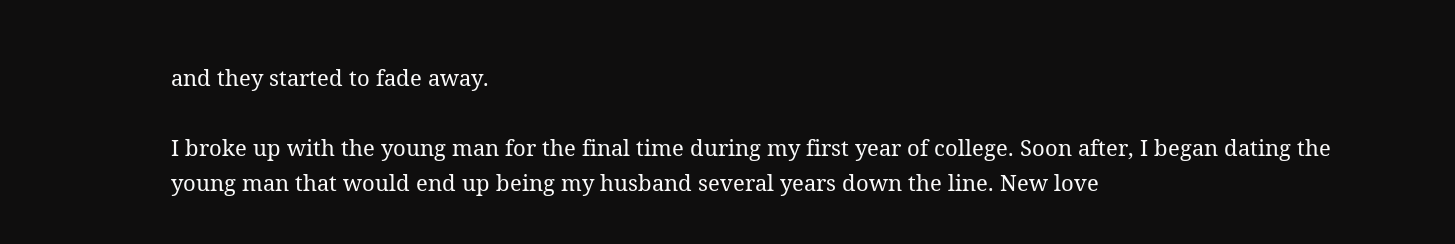and they started to fade away.

I broke up with the young man for the final time during my first year of college. Soon after, I began dating the young man that would end up being my husband several years down the line. New love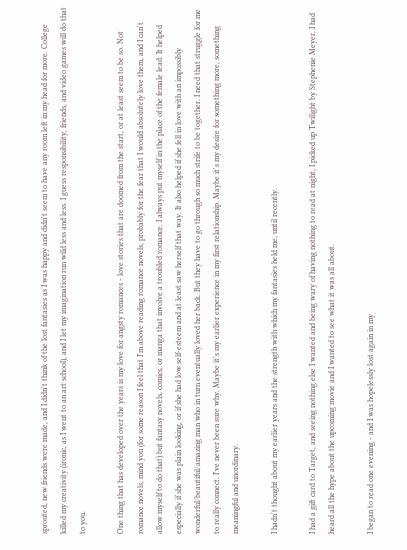sprouted, new friends were made, and I didn't think of the lost fantasies as I was happy and didn't seem to have any room left in my head for more. College killed my creativity (ironic, as I went to an art school), and I let my imagination run wild less and less. I guess responsibility, friends, and video games will do that to you.

One thing that has developed over the years is my love for angsty romances - love stories that are doomed from the start, or at least seem to be so. Not romance novels, mind you (for some reason I feel that I'm above reading romance novels, probably for the fear that I would absolutely love them, and I can't allow myself to do that) but fantasy novels, comics, or manga that involve a troubled romance. I always put myself in the place of the female lead. It helped especially if she was plain looking, or if she had low self-esteem and at least saw herself that way. It also helped if she fell in love with an impossibly wonderful/beautiful/amazing man who in turn eventually loved her back. But they have to go through so much strife to be together. I need that struggle for me to really connect. I've never been sure why. Maybe it's my earlier experience in my first relationship. Maybe it's my desire for something more, something meaningful and unordinary.

I hadn't thought about my earlier years and the strength with which my fantasies held me, until recently.

I had a gift card to Target, and seeing nothing else I wanted and being wary of having nothing to read at night, I picked up Twilight by Stephenie Meyer. I had heard all the hype about the upcoming movie and I wanted to see what it was all about.

I began to read one evening - and I was hopelessly lost again in my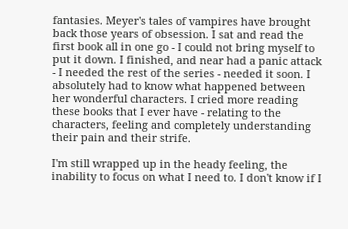fantasies. Meyer's tales of vampires have brought back those years of obsession. I sat and read the first book all in one go - I could not bring myself to put it down. I finished, and near had a panic attack - I needed the rest of the series - needed it soon. I absolutely had to know what happened between her wonderful characters. I cried more reading these books that I ever have - relating to the characters, feeling and completely understanding their pain and their strife.

I'm still wrapped up in the heady feeling, the inability to focus on what I need to. I don't know if I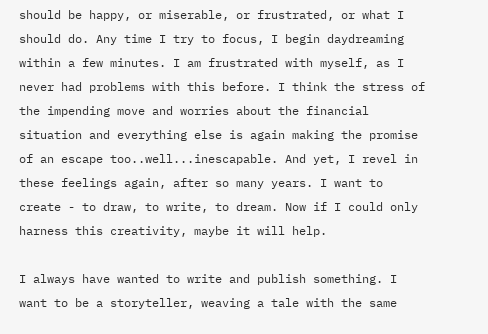should be happy, or miserable, or frustrated, or what I should do. Any time I try to focus, I begin daydreaming within a few minutes. I am frustrated with myself, as I never had problems with this before. I think the stress of the impending move and worries about the financial situation and everything else is again making the promise of an escape too..well...inescapable. And yet, I revel in these feelings again, after so many years. I want to create - to draw, to write, to dream. Now if I could only harness this creativity, maybe it will help.

I always have wanted to write and publish something. I want to be a storyteller, weaving a tale with the same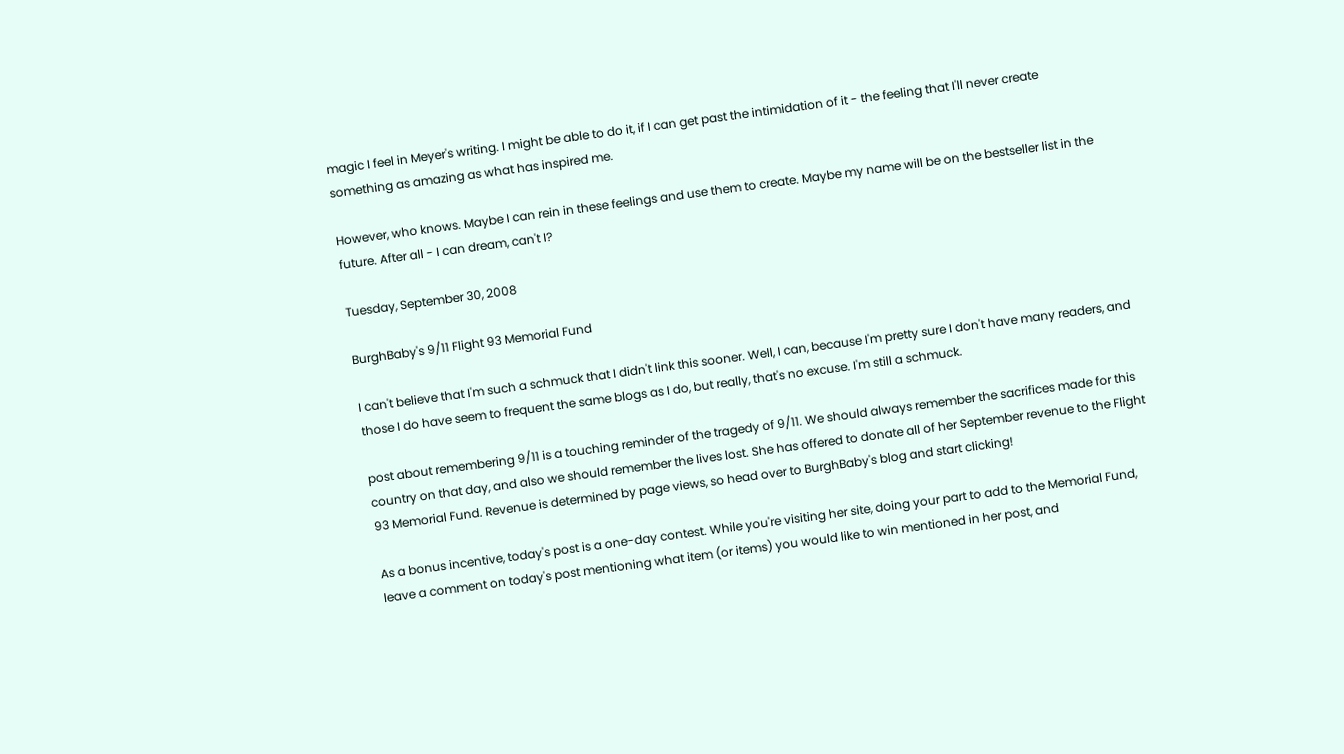magic I feel in Meyer's writing. I might be able to do it, if I can get past the intimidation of it - the feeling that I'll never create something as amazing as what has inspired me.

However, who knows. Maybe I can rein in these feelings and use them to create. Maybe my name will be on the bestseller list in the future. After all - I can dream, can't I?

Tuesday, September 30, 2008

BurghBaby's 9/11 Flight 93 Memorial Fund

I can't believe that I'm such a schmuck that I didn't link this sooner. Well, I can, because I'm pretty sure I don't have many readers, and those I do have seem to frequent the same blogs as I do, but really, that's no excuse. I'm still a schmuck.

post about remembering 9/11 is a touching reminder of the tragedy of 9/11. We should always remember the sacrifices made for this country on that day, and also we should remember the lives lost. She has offered to donate all of her September revenue to the Flight 93 Memorial Fund. Revenue is determined by page views, so head over to BurghBaby's blog and start clicking!

As a bonus incentive, today's post is a one-day contest. While you're visiting her site, doing your part to add to the Memorial Fund, leave a comment on today's post mentioning what item (or items) you would like to win mentioned in her post, and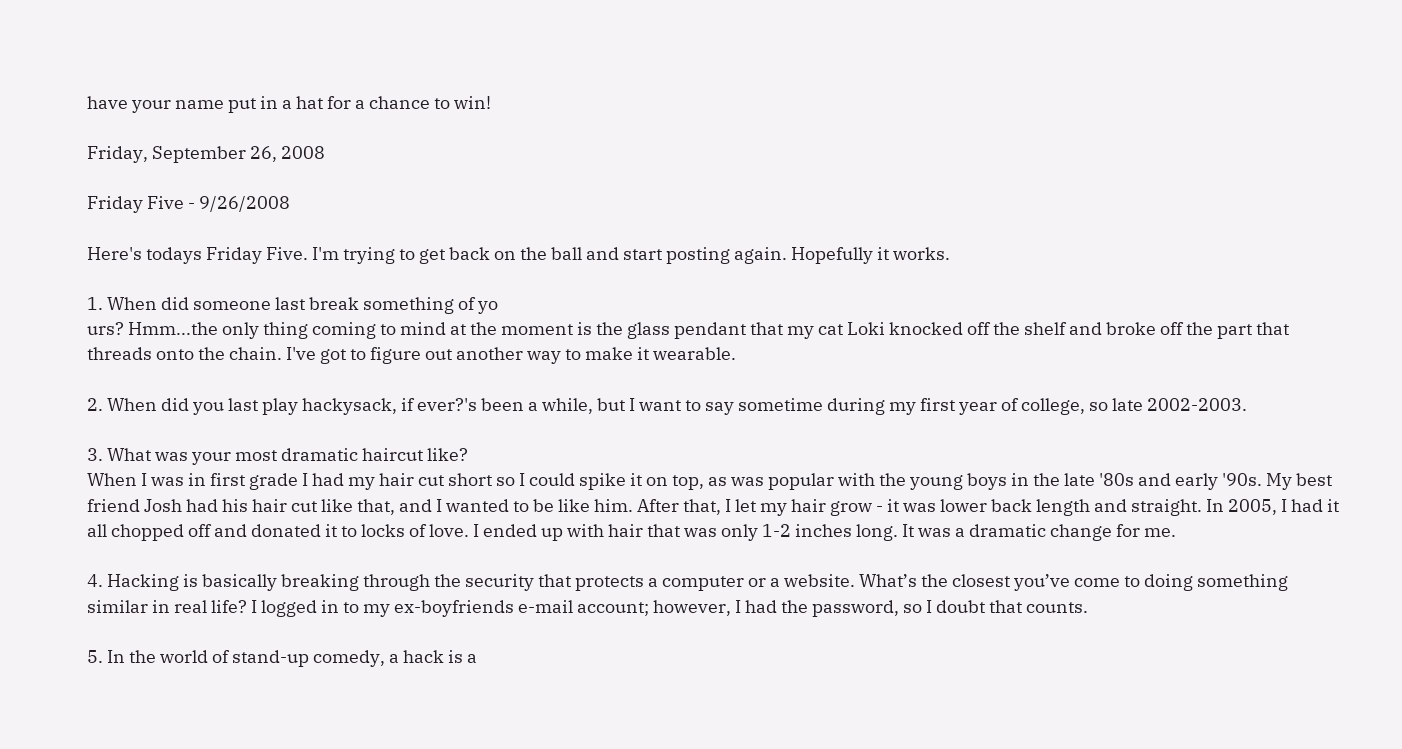have your name put in a hat for a chance to win!

Friday, September 26, 2008

Friday Five - 9/26/2008

Here's todays Friday Five. I'm trying to get back on the ball and start posting again. Hopefully it works.

1. When did someone last break something of yo
urs? Hmm...the only thing coming to mind at the moment is the glass pendant that my cat Loki knocked off the shelf and broke off the part that threads onto the chain. I've got to figure out another way to make it wearable.

2. When did you last play hackysack, if ever?'s been a while, but I want to say sometime during my first year of college, so late 2002-2003.

3. What was your most dramatic haircut like?
When I was in first grade I had my hair cut short so I could spike it on top, as was popular with the young boys in the late '80s and early '90s. My best friend Josh had his hair cut like that, and I wanted to be like him. After that, I let my hair grow - it was lower back length and straight. In 2005, I had it all chopped off and donated it to locks of love. I ended up with hair that was only 1-2 inches long. It was a dramatic change for me.

4. Hacking is basically breaking through the security that protects a computer or a website. What’s the closest you’ve come to doing something similar in real life? I logged in to my ex-boyfriends e-mail account; however, I had the password, so I doubt that counts.

5. In the world of stand-up comedy, a hack is a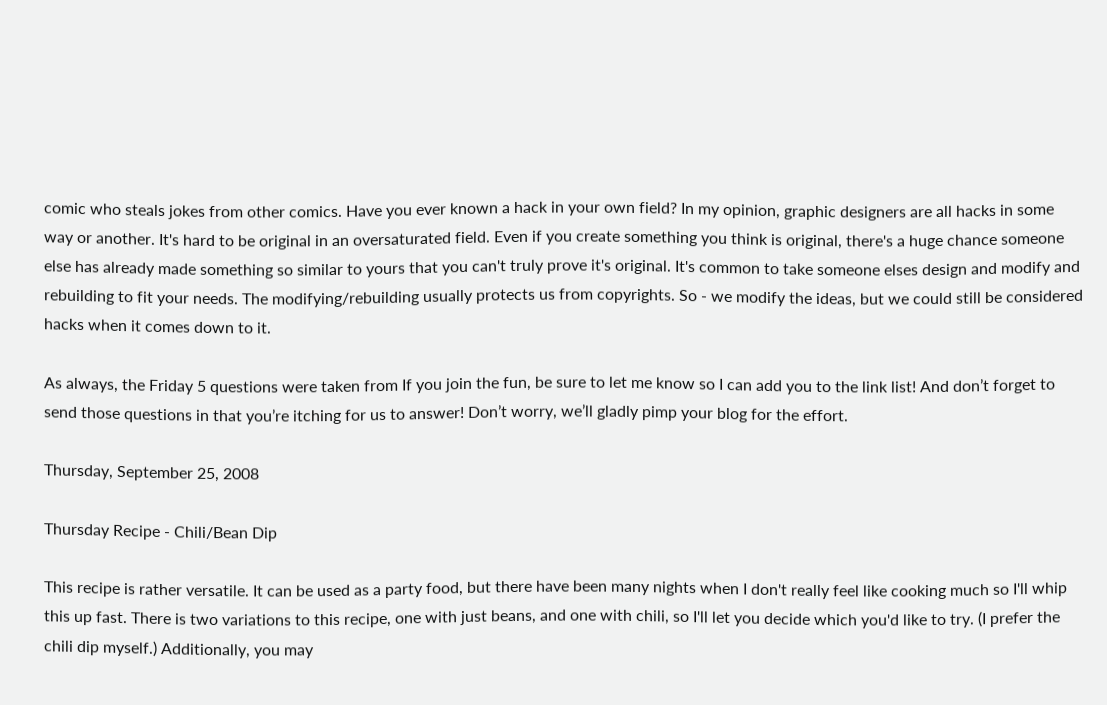comic who steals jokes from other comics. Have you ever known a hack in your own field? In my opinion, graphic designers are all hacks in some way or another. It's hard to be original in an oversaturated field. Even if you create something you think is original, there's a huge chance someone else has already made something so similar to yours that you can't truly prove it's original. It's common to take someone elses design and modify and rebuilding to fit your needs. The modifying/rebuilding usually protects us from copyrights. So - we modify the ideas, but we could still be considered hacks when it comes down to it.

As always, the Friday 5 questions were taken from If you join the fun, be sure to let me know so I can add you to the link list! And don’t forget to send those questions in that you’re itching for us to answer! Don’t worry, we’ll gladly pimp your blog for the effort.

Thursday, September 25, 2008

Thursday Recipe - Chili/Bean Dip

This recipe is rather versatile. It can be used as a party food, but there have been many nights when I don't really feel like cooking much so I'll whip this up fast. There is two variations to this recipe, one with just beans, and one with chili, so I'll let you decide which you'd like to try. (I prefer the chili dip myself.) Additionally, you may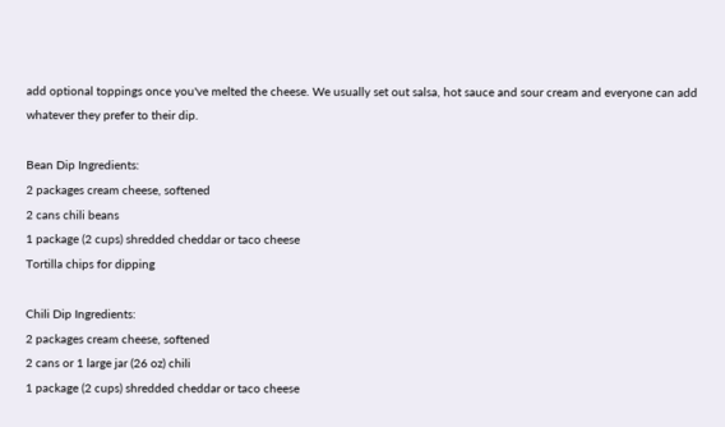add optional toppings once you've melted the cheese. We usually set out salsa, hot sauce and sour cream and everyone can add whatever they prefer to their dip.

Bean Dip Ingredients:
2 packages cream cheese, softened
2 cans chili beans
1 package (2 cups) shredded cheddar or taco cheese
Tortilla chips for dipping

Chili Dip Ingredients:
2 packages cream cheese, softened
2 cans or 1 large jar (26 oz) chili
1 package (2 cups) shredded cheddar or taco cheese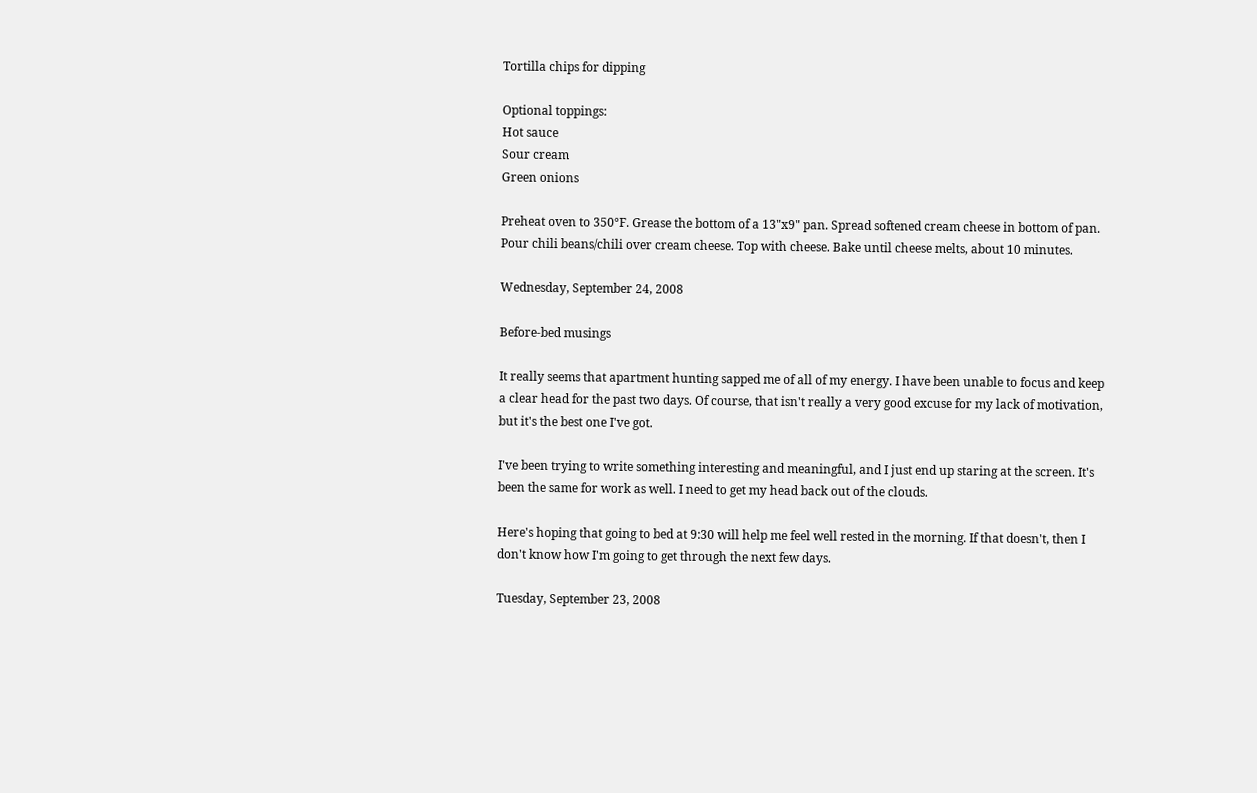Tortilla chips for dipping

Optional toppings:
Hot sauce
Sour cream
Green onions

Preheat oven to 350°F. Grease the bottom of a 13"x9" pan. Spread softened cream cheese in bottom of pan. Pour chili beans/chili over cream cheese. Top with cheese. Bake until cheese melts, about 10 minutes.

Wednesday, September 24, 2008

Before-bed musings

It really seems that apartment hunting sapped me of all of my energy. I have been unable to focus and keep a clear head for the past two days. Of course, that isn't really a very good excuse for my lack of motivation, but it's the best one I've got.

I've been trying to write something interesting and meaningful, and I just end up staring at the screen. It's been the same for work as well. I need to get my head back out of the clouds.

Here's hoping that going to bed at 9:30 will help me feel well rested in the morning. If that doesn't, then I don't know how I'm going to get through the next few days.

Tuesday, September 23, 2008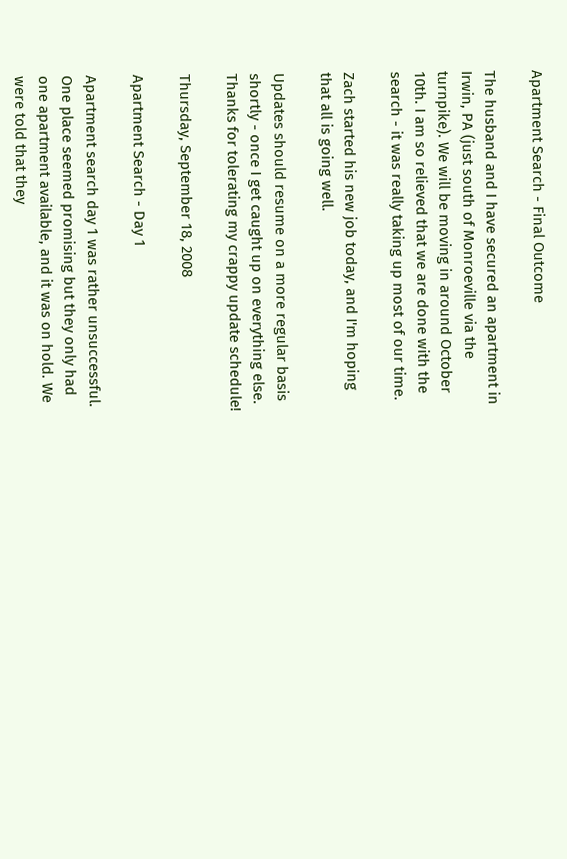Apartment Search - Final Outcome

The husband and I have secured an apartment in Irwin, PA (just south of Monroeville via the turnpike). We will be moving in around October 10th. I am so relieved that we are done with the search - it was really taking up most of our time.

Zach started his new job today, and I'm hoping that all is going well.

Updates should resume on a more regular basis shortly - once I get caught up on everything else. Thanks for tolerating my crappy update schedule!

Thursday, September 18, 2008

Apartment Search - Day 1

Apartment search day 1 was rather unsuccessful. One place seemed promising but they only had one apartment available, and it was on hold. We were told that they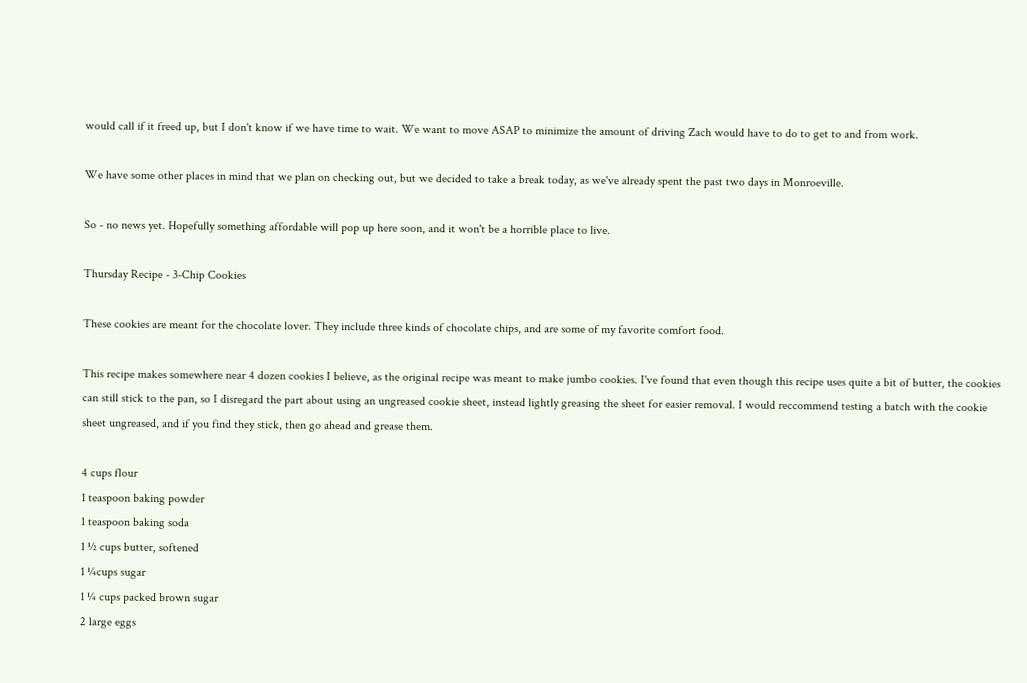would call if it freed up, but I don't know if we have time to wait. We want to move ASAP to minimize the amount of driving Zach would have to do to get to and from work.

We have some other places in mind that we plan on checking out, but we decided to take a break today, as we've already spent the past two days in Monroeville.

So - no news yet. Hopefully something affordable will pop up here soon, and it won't be a horrible place to live.

Thursday Recipe - 3-Chip Cookies

These cookies are meant for the chocolate lover. They include three kinds of chocolate chips, and are some of my favorite comfort food.

This recipe makes somewhere near 4 dozen cookies I believe, as the original recipe was meant to make jumbo cookies. I've found that even though this recipe uses quite a bit of butter, the cookies can still stick to the pan, so I disregard the part about using an ungreased cookie sheet, instead lightly greasing the sheet for easier removal. I would reccommend testing a batch with the cookie sheet ungreased, and if you find they stick, then go ahead and grease them.

4 cups flour
1 teaspoon baking powder
1 teaspoon baking soda
1 ½ cups butter, softened
1 ¼cups sugar
1 ¼ cups packed brown sugar
2 large eggs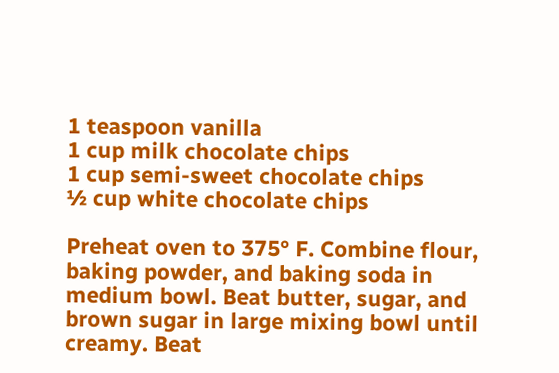1 teaspoon vanilla
1 cup milk chocolate chips
1 cup semi-sweet chocolate chips
½ cup white chocolate chips

Preheat oven to 375° F. Combine flour, baking powder, and baking soda in medium bowl. Beat butter, sugar, and brown sugar in large mixing bowl until creamy. Beat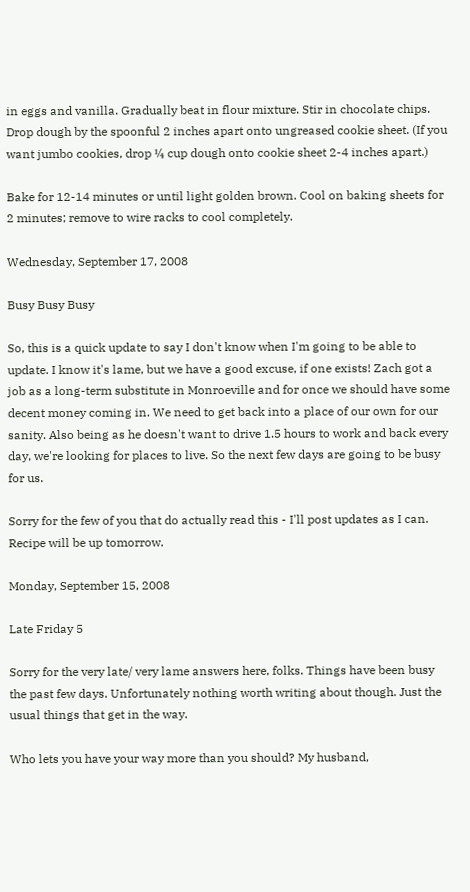in eggs and vanilla. Gradually beat in flour mixture. Stir in chocolate chips. Drop dough by the spoonful 2 inches apart onto ungreased cookie sheet. (If you want jumbo cookies, drop ¼ cup dough onto cookie sheet 2-4 inches apart.)

Bake for 12-14 minutes or until light golden brown. Cool on baking sheets for 2 minutes; remove to wire racks to cool completely.

Wednesday, September 17, 2008

Busy Busy Busy

So, this is a quick update to say I don't know when I'm going to be able to update. I know it's lame, but we have a good excuse, if one exists! Zach got a job as a long-term substitute in Monroeville and for once we should have some decent money coming in. We need to get back into a place of our own for our sanity. Also being as he doesn't want to drive 1.5 hours to work and back every day, we're looking for places to live. So the next few days are going to be busy for us.

Sorry for the few of you that do actually read this - I'll post updates as I can. Recipe will be up tomorrow.

Monday, September 15, 2008

Late Friday 5

Sorry for the very late/ very lame answers here, folks. Things have been busy the past few days. Unfortunately nothing worth writing about though. Just the usual things that get in the way.

Who lets you have your way more than you should? My husband,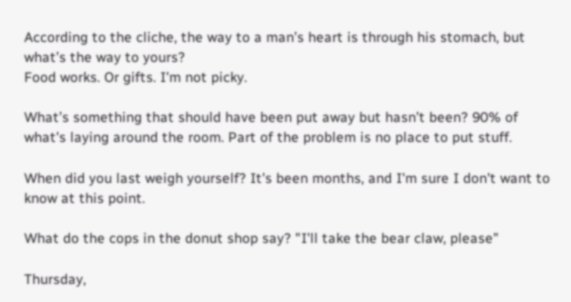According to the cliche, the way to a man’s heart is through his stomach, but what’s the way to yours?
Food works. Or gifts. I'm not picky.

What’s something that should have been put away but hasn’t been? 90% of what's laying around the room. Part of the problem is no place to put stuff.

When did you last weigh yourself? It's been months, and I'm sure I don't want to know at this point.

What do the cops in the donut shop say? "I'll take the bear claw, please"

Thursday,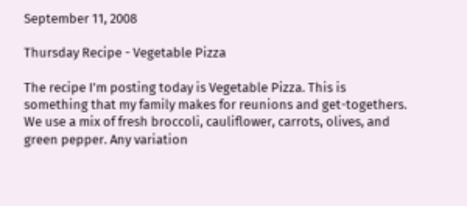September 11, 2008

Thursday Recipe - Vegetable Pizza

The recipe I'm posting today is Vegetable Pizza. This is something that my family makes for reunions and get-togethers. We use a mix of fresh broccoli, cauliflower, carrots, olives, and green pepper. Any variation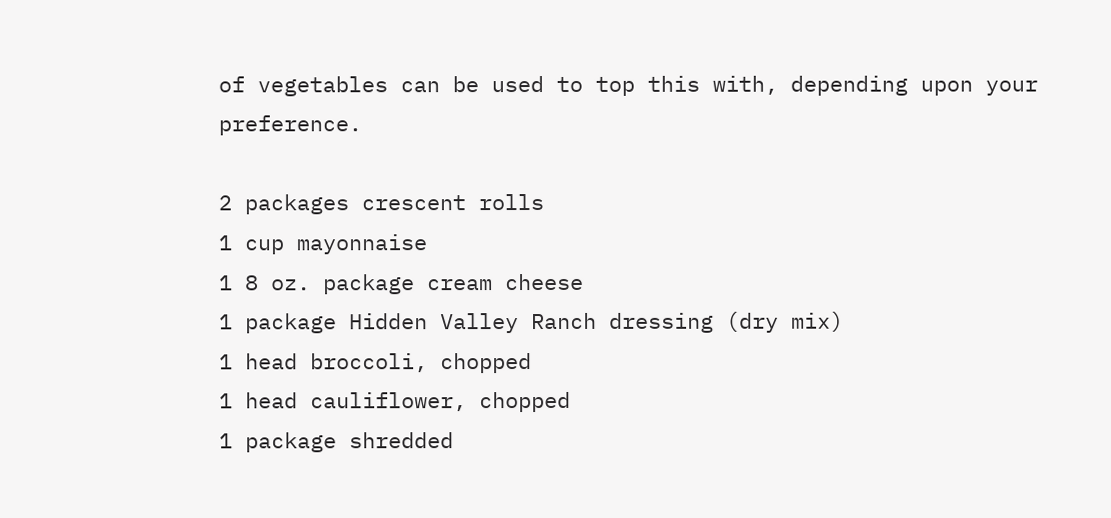of vegetables can be used to top this with, depending upon your preference.

2 packages crescent rolls
1 cup mayonnaise
1 8 oz. package cream cheese
1 package Hidden Valley Ranch dressing (dry mix)
1 head broccoli, chopped
1 head cauliflower, chopped
1 package shredded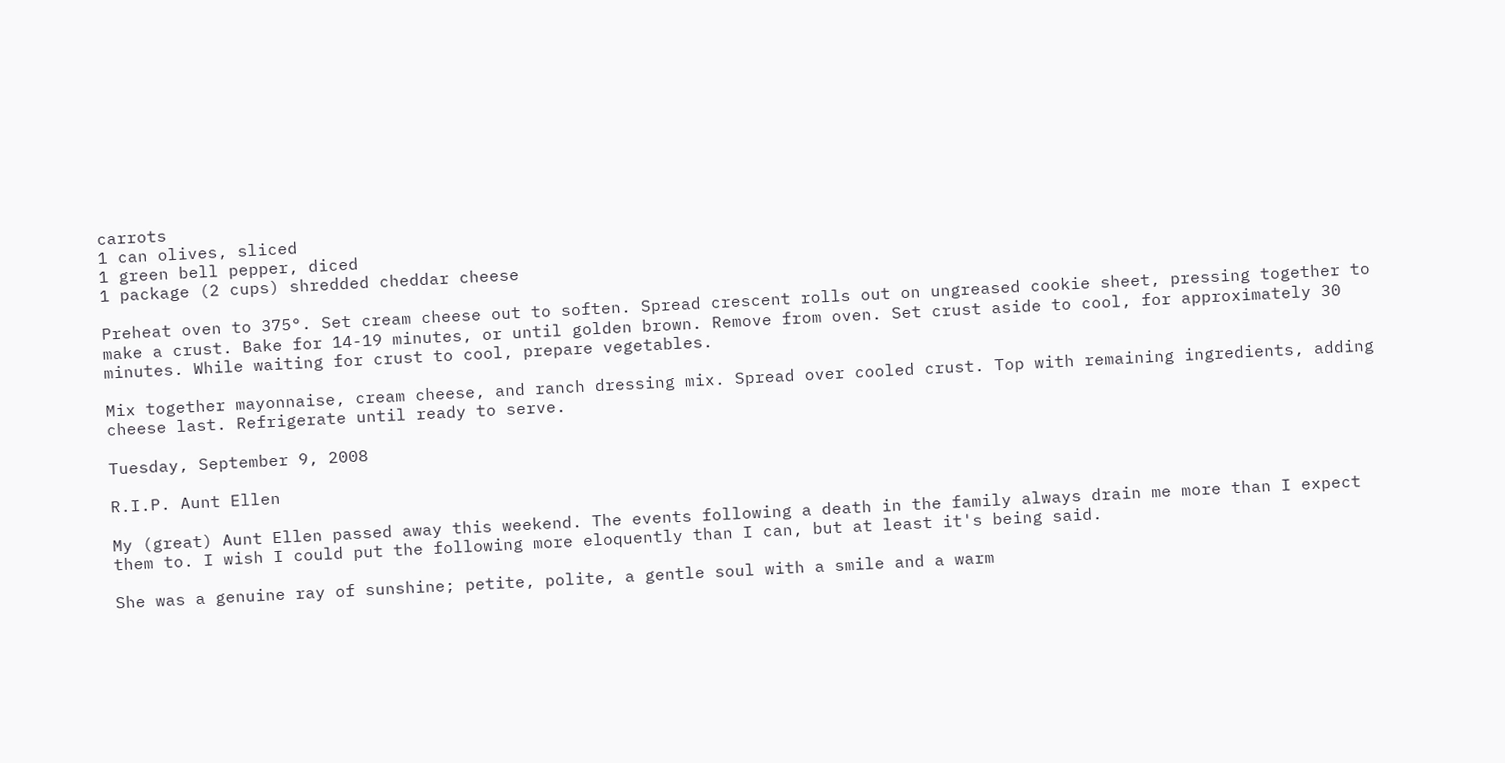carrots
1 can olives, sliced
1 green bell pepper, diced
1 package (2 cups) shredded cheddar cheese

Preheat oven to 375°. Set cream cheese out to soften. Spread crescent rolls out on ungreased cookie sheet, pressing together to make a crust. Bake for 14-19 minutes, or until golden brown. Remove from oven. Set crust aside to cool, for approximately 30 minutes. While waiting for crust to cool, prepare vegetables.

Mix together mayonnaise, cream cheese, and ranch dressing mix. Spread over cooled crust. Top with remaining ingredients, adding cheese last. Refrigerate until ready to serve.

Tuesday, September 9, 2008

R.I.P. Aunt Ellen

My (great) Aunt Ellen passed away this weekend. The events following a death in the family always drain me more than I expect them to. I wish I could put the following more eloquently than I can, but at least it's being said.

She was a genuine ray of sunshine; petite, polite, a gentle soul with a smile and a warm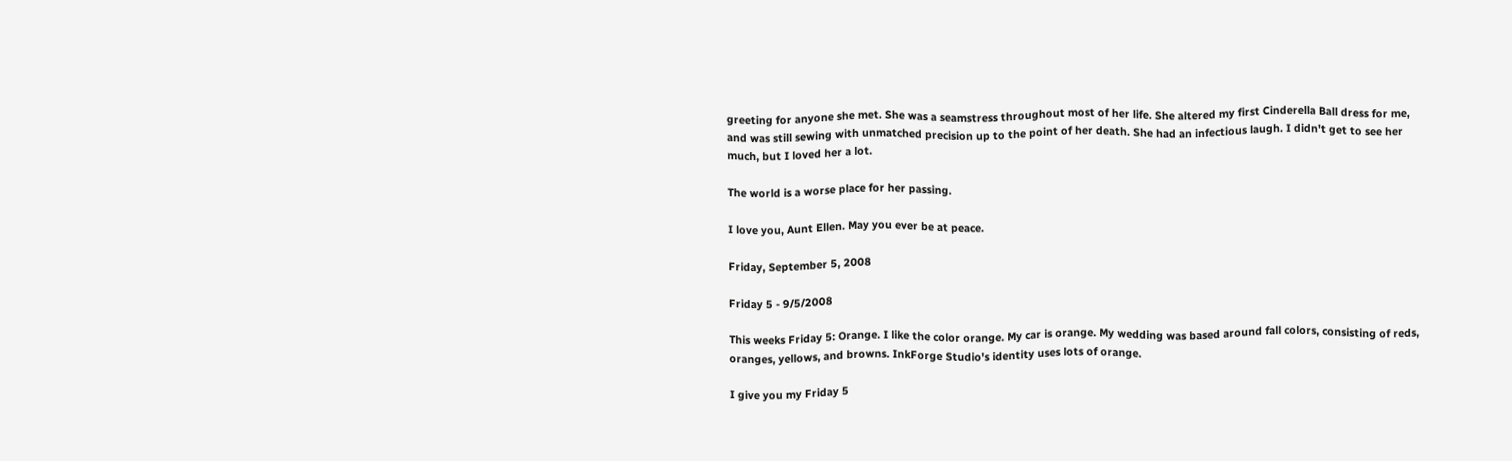greeting for anyone she met. She was a seamstress throughout most of her life. She altered my first Cinderella Ball dress for me, and was still sewing with unmatched precision up to the point of her death. She had an infectious laugh. I didn't get to see her much, but I loved her a lot.

The world is a worse place for her passing.

I love you, Aunt Ellen. May you ever be at peace.

Friday, September 5, 2008

Friday 5 - 9/5/2008

This weeks Friday 5: Orange. I like the color orange. My car is orange. My wedding was based around fall colors, consisting of reds, oranges, yellows, and browns. InkForge Studio's identity uses lots of orange.

I give you my Friday 5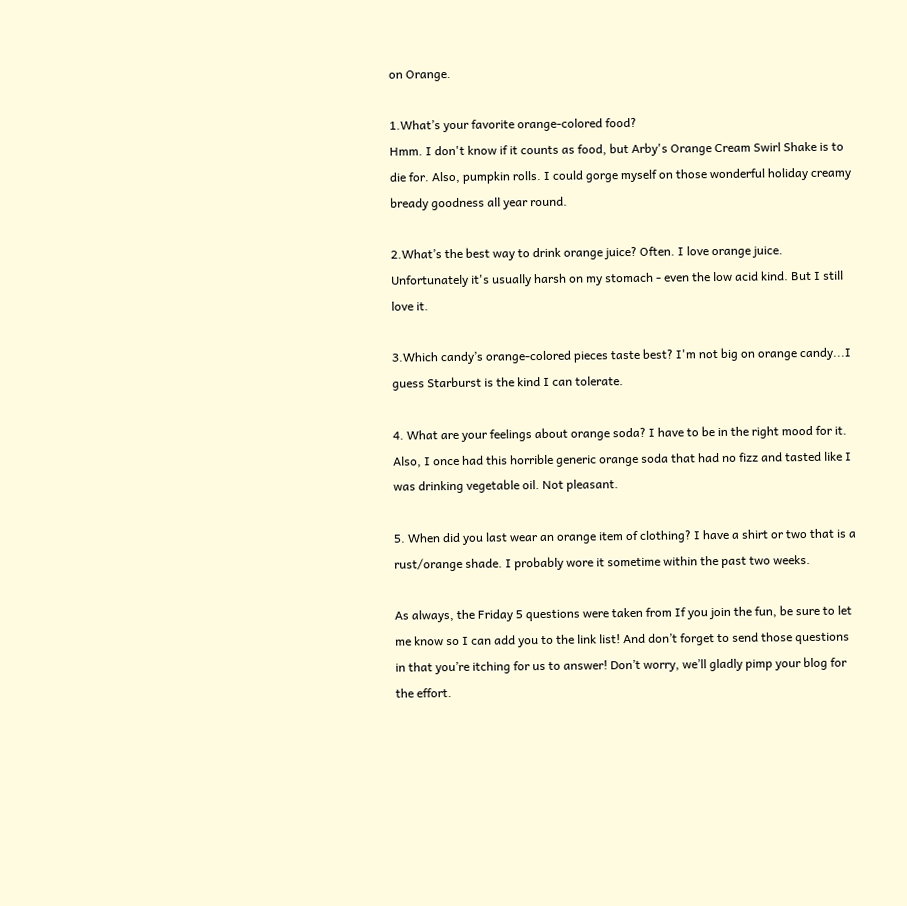on Orange.

1.What’s your favorite orange-colored food?
Hmm. I don't know if it counts as food, but Arby's Orange Cream Swirl Shake is to die for. Also, pumpkin rolls. I could gorge myself on those wonderful holiday creamy bready goodness all year round.

2.What’s the best way to drink orange juice? Often. I love orange juice. Unfortunately it's usually harsh on my stomach - even the low acid kind. But I still love it.

3.Which candy’s orange-colored pieces taste best? I'm not big on orange candy...I guess Starburst is the kind I can tolerate.

4. What are your feelings about orange soda? I have to be in the right mood for it. Also, I once had this horrible generic orange soda that had no fizz and tasted like I was drinking vegetable oil. Not pleasant.

5. When did you last wear an orange item of clothing? I have a shirt or two that is a rust/orange shade. I probably wore it sometime within the past two weeks.

As always, the Friday 5 questions were taken from If you join the fun, be sure to let me know so I can add you to the link list! And don’t forget to send those questions in that you’re itching for us to answer! Don’t worry, we’ll gladly pimp your blog for the effort.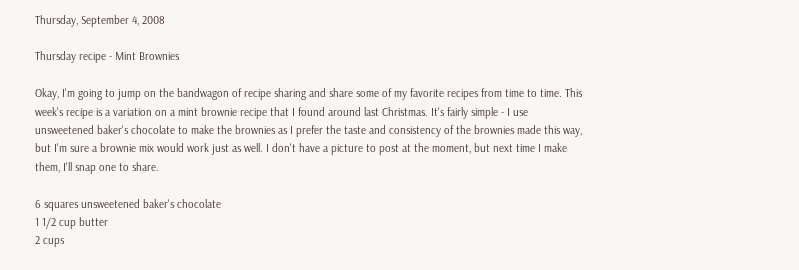Thursday, September 4, 2008

Thursday recipe - Mint Brownies

Okay, I'm going to jump on the bandwagon of recipe sharing and share some of my favorite recipes from time to time. This week's recipe is a variation on a mint brownie recipe that I found around last Christmas. It's fairly simple - I use unsweetened baker's chocolate to make the brownies as I prefer the taste and consistency of the brownies made this way, but I'm sure a brownie mix would work just as well. I don't have a picture to post at the moment, but next time I make them, I'll snap one to share.

6 squares unsweetened baker's chocolate
1 1/2 cup butter
2 cups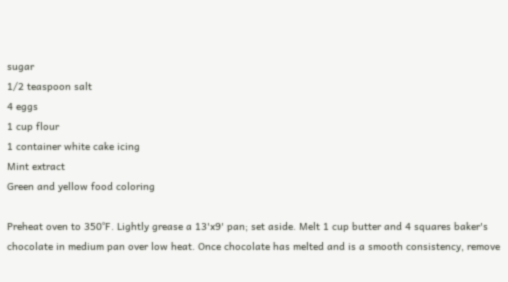sugar
1/2 teaspoon salt
4 eggs
1 cup flour
1 container white cake icing
Mint extract
Green and yellow food coloring

Preheat oven to 350°F. Lightly grease a 13'x9' pan; set aside. Melt 1 cup butter and 4 squares baker's chocolate in medium pan over low heat. Once chocolate has melted and is a smooth consistency, remove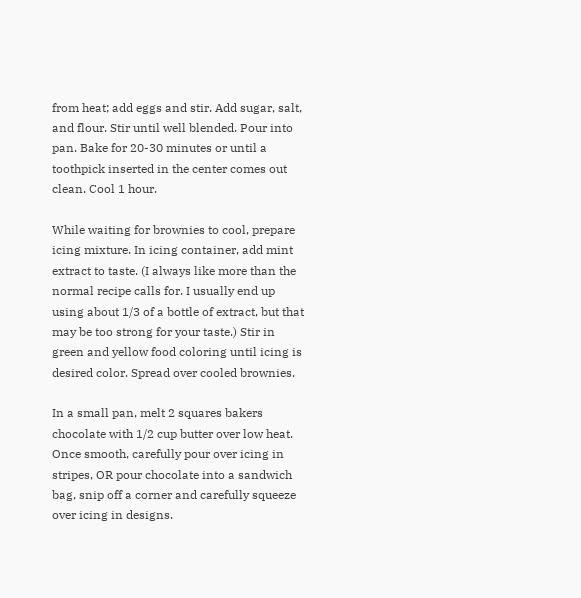from heat; add eggs and stir. Add sugar, salt, and flour. Stir until well blended. Pour into pan. Bake for 20-30 minutes or until a toothpick inserted in the center comes out clean. Cool 1 hour.

While waiting for brownies to cool, prepare icing mixture. In icing container, add mint extract to taste. (I always like more than the normal recipe calls for. I usually end up using about 1/3 of a bottle of extract, but that may be too strong for your taste.) Stir in green and yellow food coloring until icing is desired color. Spread over cooled brownies.

In a small pan, melt 2 squares bakers chocolate with 1/2 cup butter over low heat. Once smooth, carefully pour over icing in stripes, OR pour chocolate into a sandwich bag, snip off a corner and carefully squeeze over icing in designs.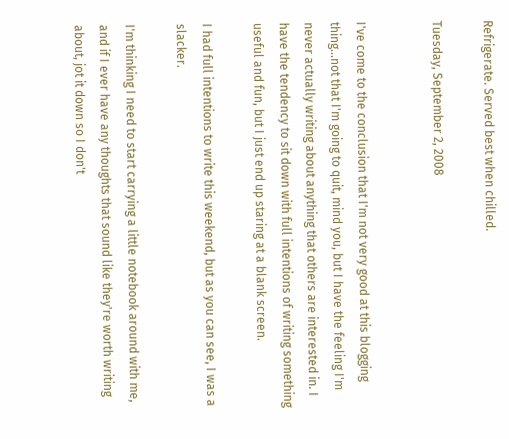Refrigerate. Served best when chilled.

Tuesday, September 2, 2008


I've come to the conclusion that I'm not very good at this blogging thing...not that I'm going to quit, mind you, but I have the feeling I'm never actually writing about anything that others are interested in. I have the tendency to sit down with full intentions of writing something useful and fun, but I just end up staring at a blank screen.

I had full intentions to write this weekend, but as you can see, I was a slacker.

I'm thinking I need to start carrying a little notebook around with me, and if I ever have any thoughts that sound like they're worth writing about, jot it down so I don't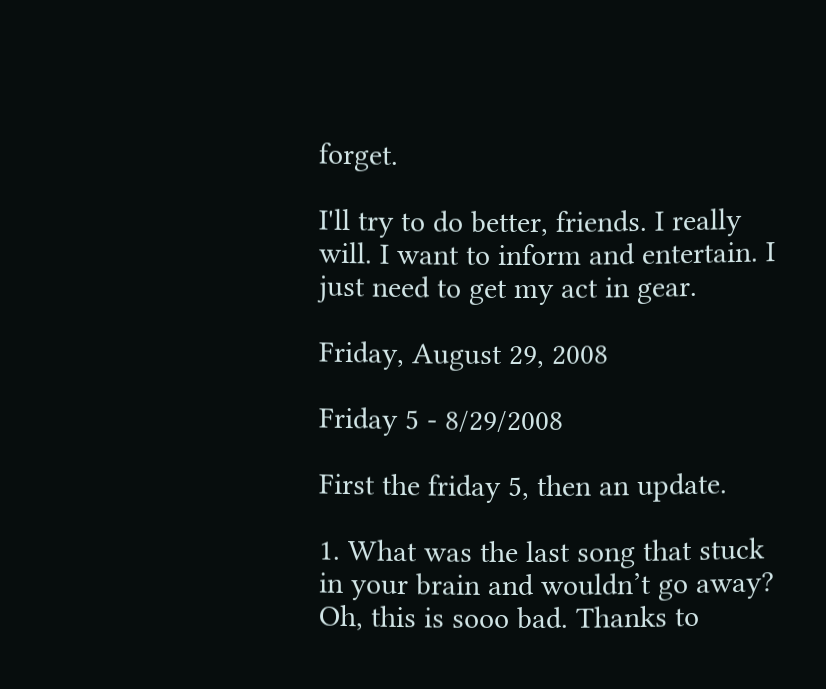forget.

I'll try to do better, friends. I really will. I want to inform and entertain. I just need to get my act in gear.

Friday, August 29, 2008

Friday 5 - 8/29/2008

First the friday 5, then an update.

1. What was the last song that stuck in your brain and wouldn’t go away? Oh, this is sooo bad. Thanks to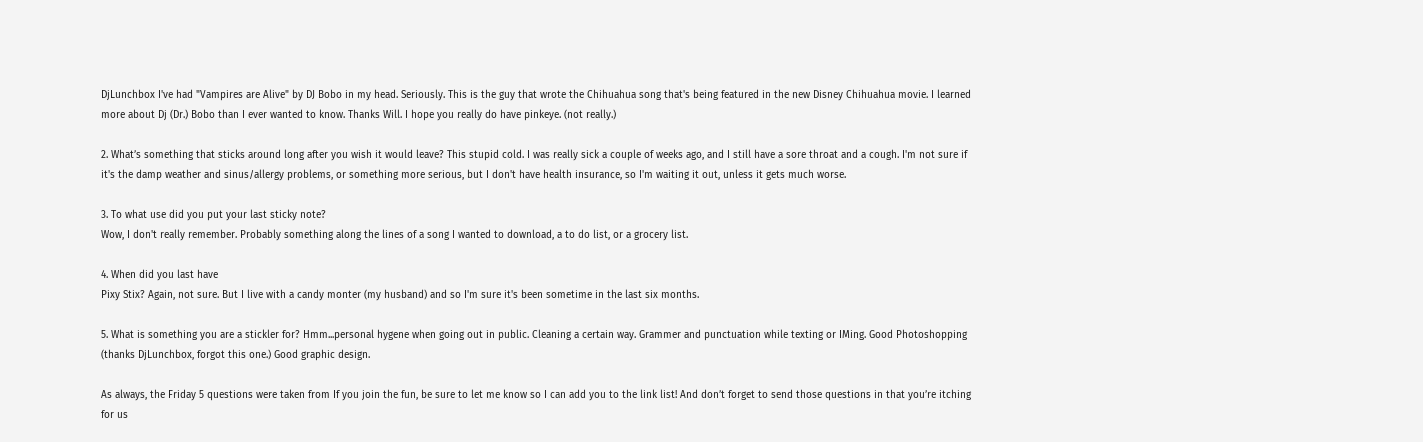DjLunchbox I've had "Vampires are Alive" by DJ Bobo in my head. Seriously. This is the guy that wrote the Chihuahua song that's being featured in the new Disney Chihuahua movie. I learned more about Dj (Dr.) Bobo than I ever wanted to know. Thanks Will. I hope you really do have pinkeye. (not really.)

2. What’s something that sticks around long after you wish it would leave? This stupid cold. I was really sick a couple of weeks ago, and I still have a sore throat and a cough. I'm not sure if it's the damp weather and sinus/allergy problems, or something more serious, but I don't have health insurance, so I'm waiting it out, unless it gets much worse.

3. To what use did you put your last sticky note?
Wow, I don't really remember. Probably something along the lines of a song I wanted to download, a to do list, or a grocery list.

4. When did you last have
Pixy Stix? Again, not sure. But I live with a candy monter (my husband) and so I'm sure it's been sometime in the last six months.

5. What is something you are a stickler for? Hmm...personal hygene when going out in public. Cleaning a certain way. Grammer and punctuation while texting or IMing. Good Photoshopping (thanks DjLunchbox, forgot this one.) Good graphic design.

As always, the Friday 5 questions were taken from If you join the fun, be sure to let me know so I can add you to the link list! And don’t forget to send those questions in that you’re itching for us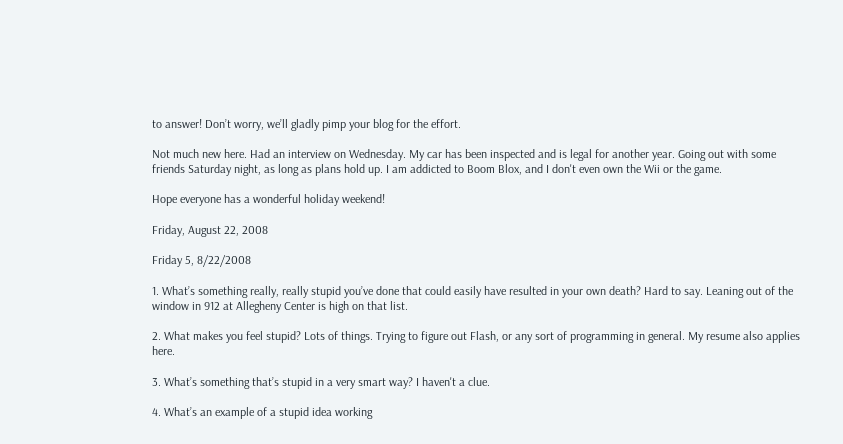to answer! Don’t worry, we’ll gladly pimp your blog for the effort.

Not much new here. Had an interview on Wednesday. My car has been inspected and is legal for another year. Going out with some friends Saturday night, as long as plans hold up. I am addicted to Boom Blox, and I don't even own the Wii or the game.

Hope everyone has a wonderful holiday weekend!

Friday, August 22, 2008

Friday 5, 8/22/2008

1. What’s something really, really stupid you’ve done that could easily have resulted in your own death? Hard to say. Leaning out of the window in 912 at Allegheny Center is high on that list.

2. What makes you feel stupid? Lots of things. Trying to figure out Flash, or any sort of programming in general. My resume also applies here.

3. What’s something that’s stupid in a very smart way? I haven't a clue.

4. What’s an example of a stupid idea working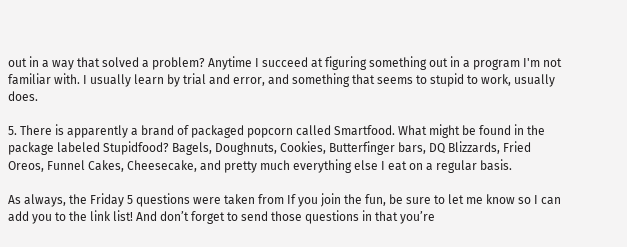out in a way that solved a problem? Anytime I succeed at figuring something out in a program I'm not familiar with. I usually learn by trial and error, and something that seems to stupid to work, usually does.

5. There is apparently a brand of packaged popcorn called Smartfood. What might be found in the package labeled Stupidfood? Bagels, Doughnuts, Cookies, Butterfinger bars, DQ Blizzards, Fried Oreos, Funnel Cakes, Cheesecake, and pretty much everything else I eat on a regular basis.

As always, the Friday 5 questions were taken from If you join the fun, be sure to let me know so I can add you to the link list! And don’t forget to send those questions in that you’re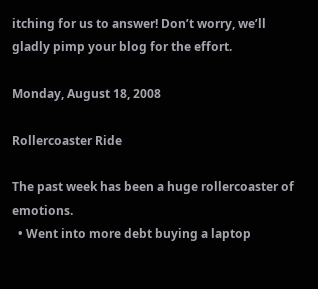itching for us to answer! Don’t worry, we’ll gladly pimp your blog for the effort.

Monday, August 18, 2008

Rollercoaster Ride

The past week has been a huge rollercoaster of emotions.
  • Went into more debt buying a laptop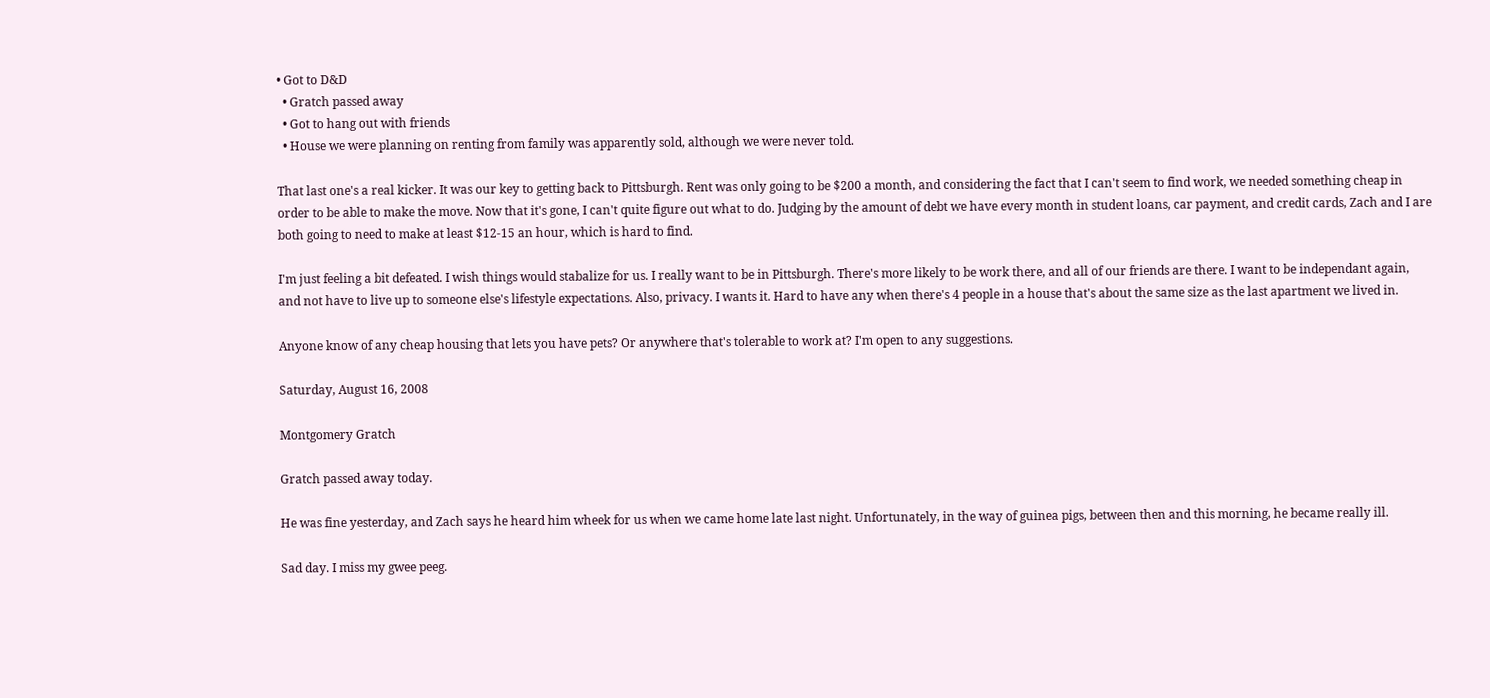• Got to D&D
  • Gratch passed away
  • Got to hang out with friends
  • House we were planning on renting from family was apparently sold, although we were never told.

That last one's a real kicker. It was our key to getting back to Pittsburgh. Rent was only going to be $200 a month, and considering the fact that I can't seem to find work, we needed something cheap in order to be able to make the move. Now that it's gone, I can't quite figure out what to do. Judging by the amount of debt we have every month in student loans, car payment, and credit cards, Zach and I are both going to need to make at least $12-15 an hour, which is hard to find.

I'm just feeling a bit defeated. I wish things would stabalize for us. I really want to be in Pittsburgh. There's more likely to be work there, and all of our friends are there. I want to be independant again, and not have to live up to someone else's lifestyle expectations. Also, privacy. I wants it. Hard to have any when there's 4 people in a house that's about the same size as the last apartment we lived in.

Anyone know of any cheap housing that lets you have pets? Or anywhere that's tolerable to work at? I'm open to any suggestions.

Saturday, August 16, 2008

Montgomery Gratch

Gratch passed away today.

He was fine yesterday, and Zach says he heard him wheek for us when we came home late last night. Unfortunately, in the way of guinea pigs, between then and this morning, he became really ill.

Sad day. I miss my gwee peeg.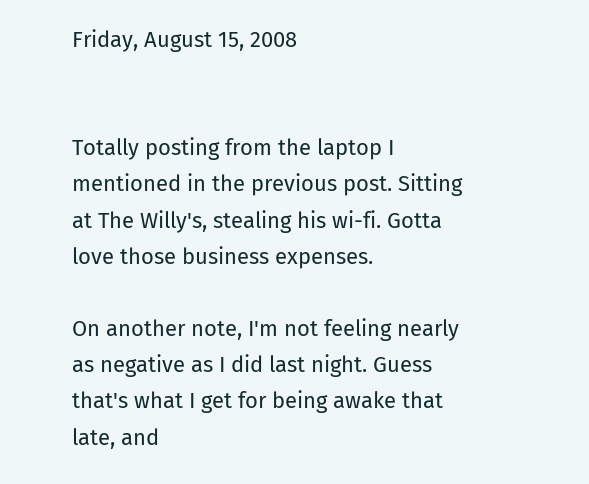Friday, August 15, 2008


Totally posting from the laptop I mentioned in the previous post. Sitting at The Willy's, stealing his wi-fi. Gotta love those business expenses.

On another note, I'm not feeling nearly as negative as I did last night. Guess that's what I get for being awake that late, and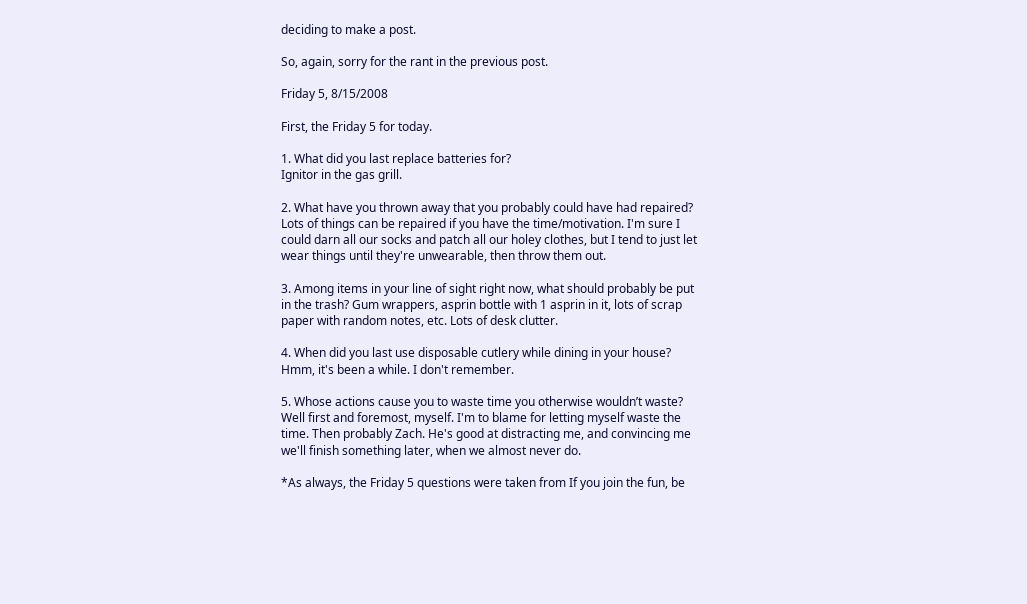deciding to make a post.

So, again, sorry for the rant in the previous post.

Friday 5, 8/15/2008

First, the Friday 5 for today.

1. What did you last replace batteries for?
Ignitor in the gas grill.

2. What have you thrown away that you probably could have had repaired? Lots of things can be repaired if you have the time/motivation. I'm sure I could darn all our socks and patch all our holey clothes, but I tend to just let wear things until they're unwearable, then throw them out.

3. Among items in your line of sight right now, what should probably be put in the trash? Gum wrappers, asprin bottle with 1 asprin in it, lots of scrap paper with random notes, etc. Lots of desk clutter.

4. When did you last use disposable cutlery while dining in your house? Hmm, it's been a while. I don't remember.

5. Whose actions cause you to waste time you otherwise wouldn’t waste? Well first and foremost, myself. I'm to blame for letting myself waste the time. Then probably Zach. He's good at distracting me, and convincing me we'll finish something later, when we almost never do.

*As always, the Friday 5 questions were taken from If you join the fun, be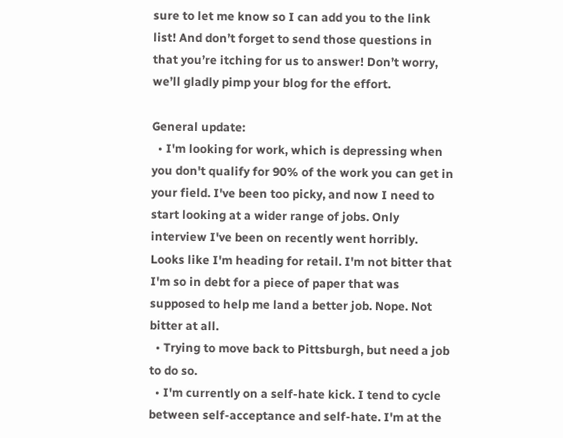sure to let me know so I can add you to the link list! And don’t forget to send those questions in that you’re itching for us to answer! Don’t worry, we’ll gladly pimp your blog for the effort.

General update:
  • I'm looking for work, which is depressing when you don't qualify for 90% of the work you can get in your field. I've been too picky, and now I need to start looking at a wider range of jobs. Only interview I've been on recently went horribly. Looks like I'm heading for retail. I'm not bitter that I'm so in debt for a piece of paper that was supposed to help me land a better job. Nope. Not bitter at all.
  • Trying to move back to Pittsburgh, but need a job to do so.
  • I'm currently on a self-hate kick. I tend to cycle between self-acceptance and self-hate. I'm at the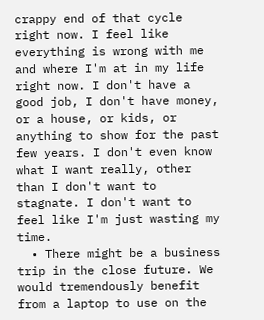crappy end of that cycle right now. I feel like everything is wrong with me and where I'm at in my life right now. I don't have a good job, I don't have money, or a house, or kids, or anything to show for the past few years. I don't even know what I want really, other than I don't want to stagnate. I don't want to feel like I'm just wasting my time.
  • There might be a business trip in the close future. We would tremendously benefit from a laptop to use on the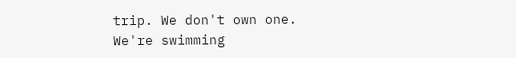trip. We don't own one. We're swimming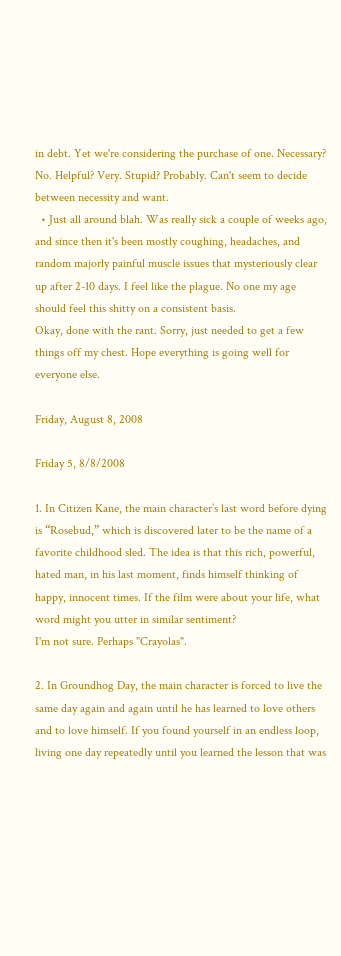in debt. Yet we're considering the purchase of one. Necessary? No. Helpful? Very. Stupid? Probably. Can't seem to decide between necessity and want.
  • Just all around blah. Was really sick a couple of weeks ago, and since then it's been mostly coughing, headaches, and random majorly painful muscle issues that mysteriously clear up after 2-10 days. I feel like the plague. No one my age should feel this shitty on a consistent basis.
Okay, done with the rant. Sorry, just needed to get a few things off my chest. Hope everything is going well for everyone else.

Friday, August 8, 2008

Friday 5, 8/8/2008

1. In Citizen Kane, the main character’s last word before dying is “Rosebud,” which is discovered later to be the name of a favorite childhood sled. The idea is that this rich, powerful, hated man, in his last moment, finds himself thinking of happy, innocent times. If the film were about your life, what word might you utter in similar sentiment?
I'm not sure. Perhaps "Crayolas".

2. In Groundhog Day, the main character is forced to live the same day again and again until he has learned to love others and to love himself. If you found yourself in an endless loop, living one day repeatedly until you learned the lesson that was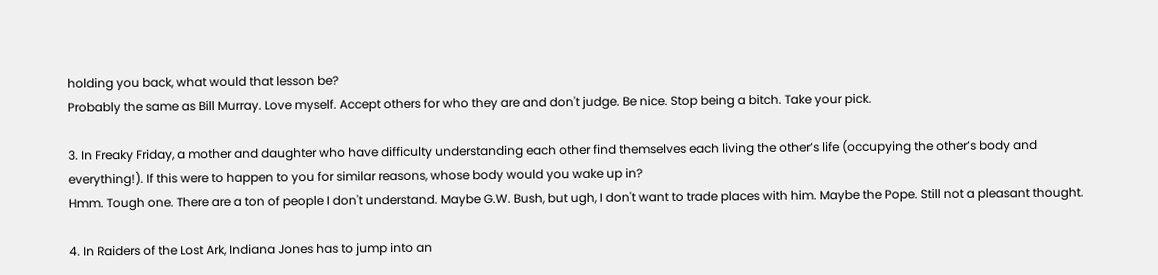holding you back, what would that lesson be?
Probably the same as Bill Murray. Love myself. Accept others for who they are and don't judge. Be nice. Stop being a bitch. Take your pick.

3. In Freaky Friday, a mother and daughter who have difficulty understanding each other find themselves each living the other’s life (occupying the other’s body and everything!). If this were to happen to you for similar reasons, whose body would you wake up in?
Hmm. Tough one. There are a ton of people I don't understand. Maybe G.W. Bush, but ugh, I don't want to trade places with him. Maybe the Pope. Still not a pleasant thought.

4. In Raiders of the Lost Ark, Indiana Jones has to jump into an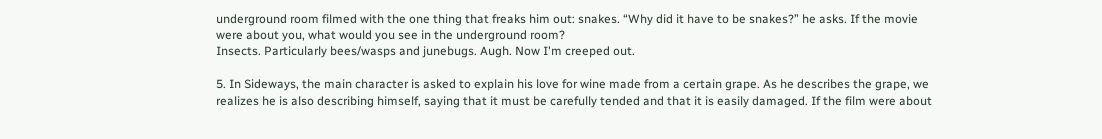underground room filmed with the one thing that freaks him out: snakes. “Why did it have to be snakes?” he asks. If the movie were about you, what would you see in the underground room?
Insects. Particularly bees/wasps and junebugs. Augh. Now I'm creeped out.

5. In Sideways, the main character is asked to explain his love for wine made from a certain grape. As he describes the grape, we realizes he is also describing himself, saying that it must be carefully tended and that it is easily damaged. If the film were about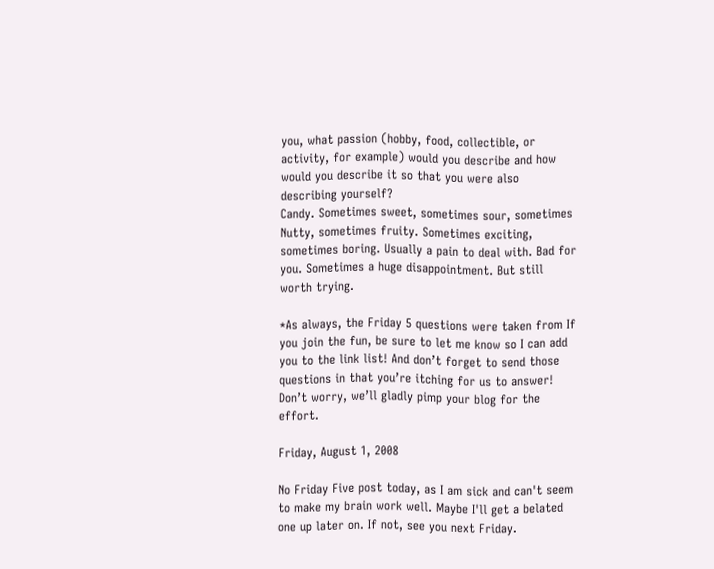you, what passion (hobby, food, collectible, or activity, for example) would you describe and how would you describe it so that you were also describing yourself?
Candy. Sometimes sweet, sometimes sour, sometimes Nutty, sometimes fruity. Sometimes exciting, sometimes boring. Usually a pain to deal with. Bad for you. Sometimes a huge disappointment. But still worth trying.

*As always, the Friday 5 questions were taken from If you join the fun, be sure to let me know so I can add you to the link list! And don’t forget to send those questions in that you’re itching for us to answer! Don’t worry, we’ll gladly pimp your blog for the effort.

Friday, August 1, 2008

No Friday Five post today, as I am sick and can't seem to make my brain work well. Maybe I'll get a belated one up later on. If not, see you next Friday.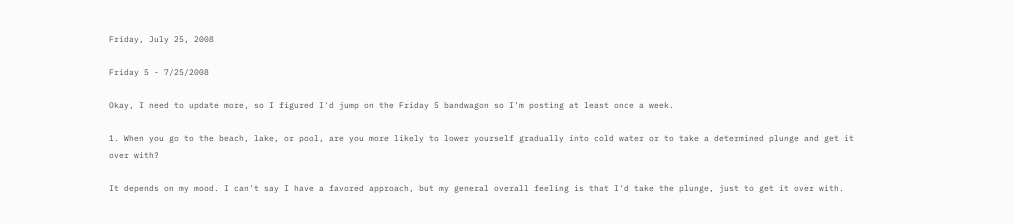Friday, July 25, 2008

Friday 5 - 7/25/2008

Okay, I need to update more, so I figured I'd jump on the Friday 5 bandwagon so I'm posting at least once a week.

1. When you go to the beach, lake, or pool, are you more likely to lower yourself gradually into cold water or to take a determined plunge and get it over with?

It depends on my mood. I can't say I have a favored approach, but my general overall feeling is that I'd take the plunge, just to get it over with.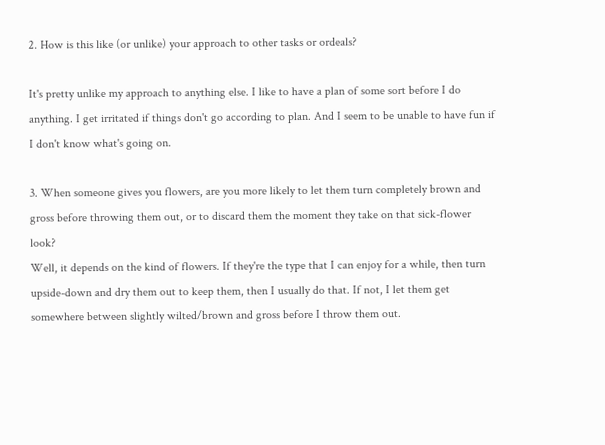2. How is this like (or unlike) your approach to other tasks or ordeals?

It's pretty unlike my approach to anything else. I like to have a plan of some sort before I do anything. I get irritated if things don't go according to plan. And I seem to be unable to have fun if I don't know what's going on.

3. When someone gives you flowers, are you more likely to let them turn completely brown and gross before throwing them out, or to discard them the moment they take on that sick-flower look?
Well, it depends on the kind of flowers. If they're the type that I can enjoy for a while, then turn upside-down and dry them out to keep them, then I usually do that. If not, I let them get somewhere between slightly wilted/brown and gross before I throw them out.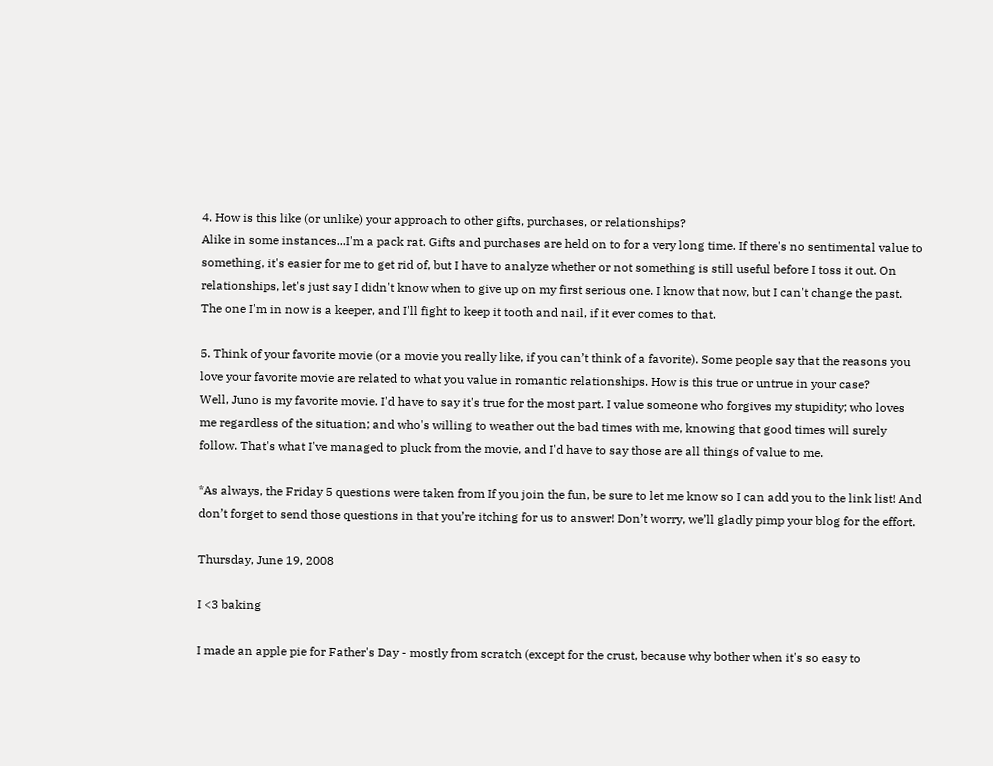4. How is this like (or unlike) your approach to other gifts, purchases, or relationships?
Alike in some instances...I'm a pack rat. Gifts and purchases are held on to for a very long time. If there's no sentimental value to something, it's easier for me to get rid of, but I have to analyze whether or not something is still useful before I toss it out. On relationships, let's just say I didn't know when to give up on my first serious one. I know that now, but I can't change the past. The one I'm in now is a keeper, and I'll fight to keep it tooth and nail, if it ever comes to that.

5. Think of your favorite movie (or a movie you really like, if you can’t think of a favorite). Some people say that the reasons you love your favorite movie are related to what you value in romantic relationships. How is this true or untrue in your case?
Well, Juno is my favorite movie. I'd have to say it's true for the most part. I value someone who forgives my stupidity; who loves me regardless of the situation; and who's willing to weather out the bad times with me, knowing that good times will surely follow. That's what I've managed to pluck from the movie, and I'd have to say those are all things of value to me.

*As always, the Friday 5 questions were taken from If you join the fun, be sure to let me know so I can add you to the link list! And don’t forget to send those questions in that you’re itching for us to answer! Don’t worry, we’ll gladly pimp your blog for the effort.

Thursday, June 19, 2008

I <3 baking

I made an apple pie for Father's Day - mostly from scratch (except for the crust, because why bother when it's so easy to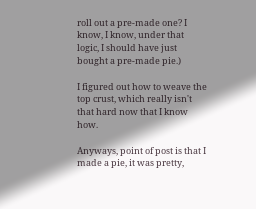roll out a pre-made one? I know, I know, under that logic, I should have just bought a pre-made pie.)

I figured out how to weave the top crust, which really isn't that hard now that I know how.

Anyways, point of post is that I made a pie, it was pretty,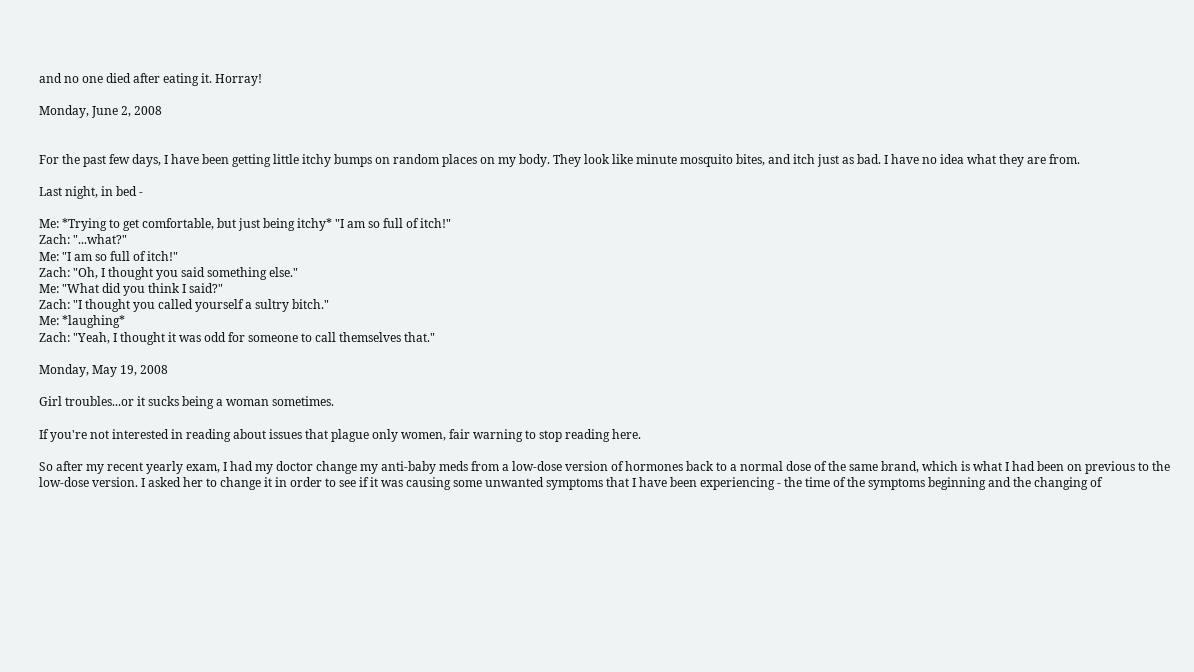and no one died after eating it. Horray!

Monday, June 2, 2008


For the past few days, I have been getting little itchy bumps on random places on my body. They look like minute mosquito bites, and itch just as bad. I have no idea what they are from.

Last night, in bed -

Me: *Trying to get comfortable, but just being itchy* "I am so full of itch!"
Zach: "...what?"
Me: "I am so full of itch!"
Zach: "Oh, I thought you said something else."
Me: "What did you think I said?"
Zach: "I thought you called yourself a sultry bitch."
Me: *laughing*
Zach: "Yeah, I thought it was odd for someone to call themselves that."

Monday, May 19, 2008

Girl troubles...or it sucks being a woman sometimes.

If you're not interested in reading about issues that plague only women, fair warning to stop reading here.

So after my recent yearly exam, I had my doctor change my anti-baby meds from a low-dose version of hormones back to a normal dose of the same brand, which is what I had been on previous to the low-dose version. I asked her to change it in order to see if it was causing some unwanted symptoms that I have been experiencing - the time of the symptoms beginning and the changing of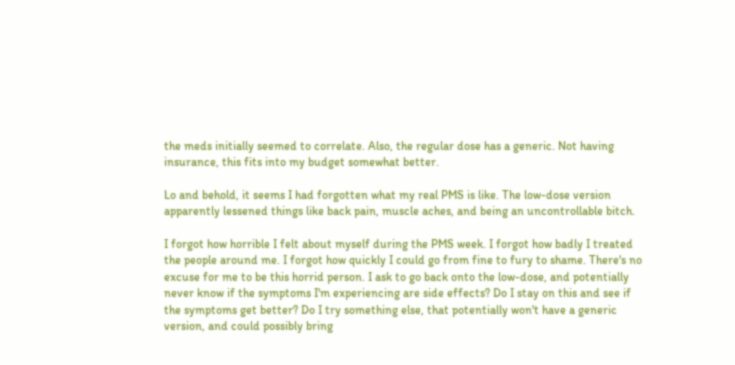the meds initially seemed to correlate. Also, the regular dose has a generic. Not having insurance, this fits into my budget somewhat better.

Lo and behold, it seems I had forgotten what my real PMS is like. The low-dose version apparently lessened things like back pain, muscle aches, and being an uncontrollable bitch.

I forgot how horrible I felt about myself during the PMS week. I forgot how badly I treated the people around me. I forgot how quickly I could go from fine to fury to shame. There's no excuse for me to be this horrid person. I ask to go back onto the low-dose, and potentially never know if the symptoms I'm experiencing are side effects? Do I stay on this and see if the symptoms get better? Do I try something else, that potentially won't have a generic version, and could possibly bring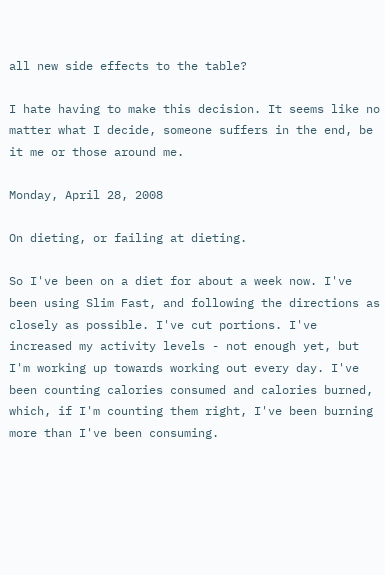all new side effects to the table?

I hate having to make this decision. It seems like no matter what I decide, someone suffers in the end, be it me or those around me.

Monday, April 28, 2008

On dieting, or failing at dieting.

So I've been on a diet for about a week now. I've been using Slim Fast, and following the directions as closely as possible. I've cut portions. I've increased my activity levels - not enough yet, but I'm working up towards working out every day. I've been counting calories consumed and calories burned, which, if I'm counting them right, I've been burning more than I've been consuming.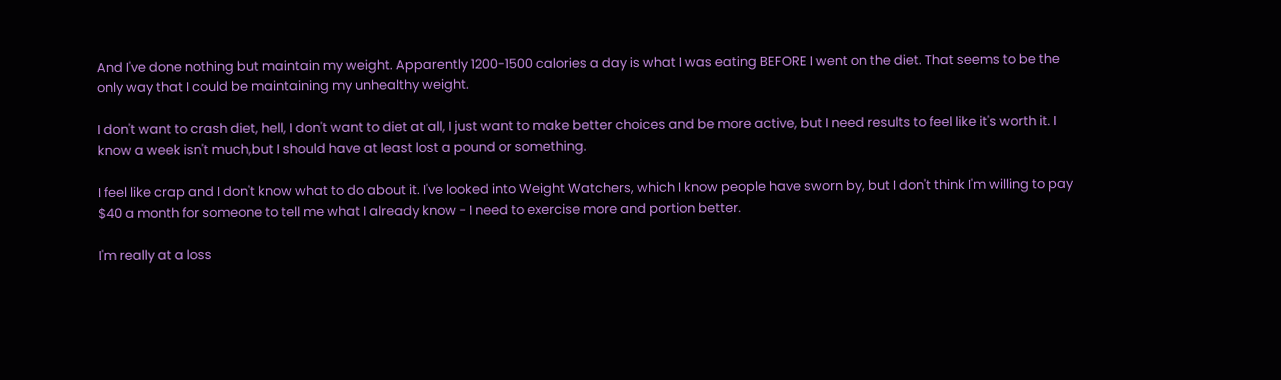And I've done nothing but maintain my weight. Apparently 1200-1500 calories a day is what I was eating BEFORE I went on the diet. That seems to be the only way that I could be maintaining my unhealthy weight.

I don't want to crash diet, hell, I don't want to diet at all, I just want to make better choices and be more active, but I need results to feel like it's worth it. I know a week isn't much,but I should have at least lost a pound or something.

I feel like crap and I don't know what to do about it. I've looked into Weight Watchers, which I know people have sworn by, but I don't think I'm willing to pay $40 a month for someone to tell me what I already know - I need to exercise more and portion better.

I'm really at a loss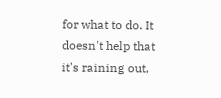for what to do. It doesn't help that it's raining out,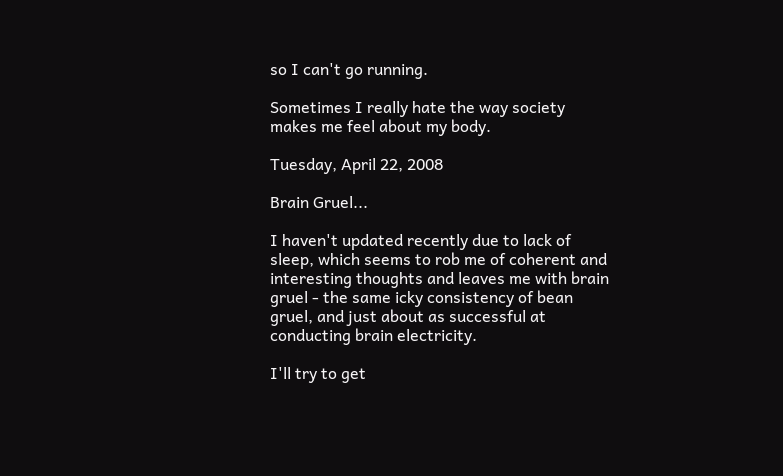so I can't go running.

Sometimes I really hate the way society makes me feel about my body.

Tuesday, April 22, 2008

Brain Gruel...

I haven't updated recently due to lack of sleep, which seems to rob me of coherent and interesting thoughts and leaves me with brain gruel - the same icky consistency of bean gruel, and just about as successful at conducting brain electricity.

I'll try to get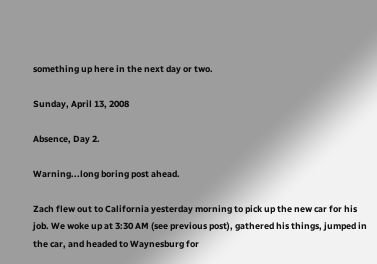something up here in the next day or two.

Sunday, April 13, 2008

Absence, Day 2.

Warning...long boring post ahead.

Zach flew out to California yesterday morning to pick up the new car for his job. We woke up at 3:30 AM (see previous post), gathered his things, jumped in the car, and headed to Waynesburg for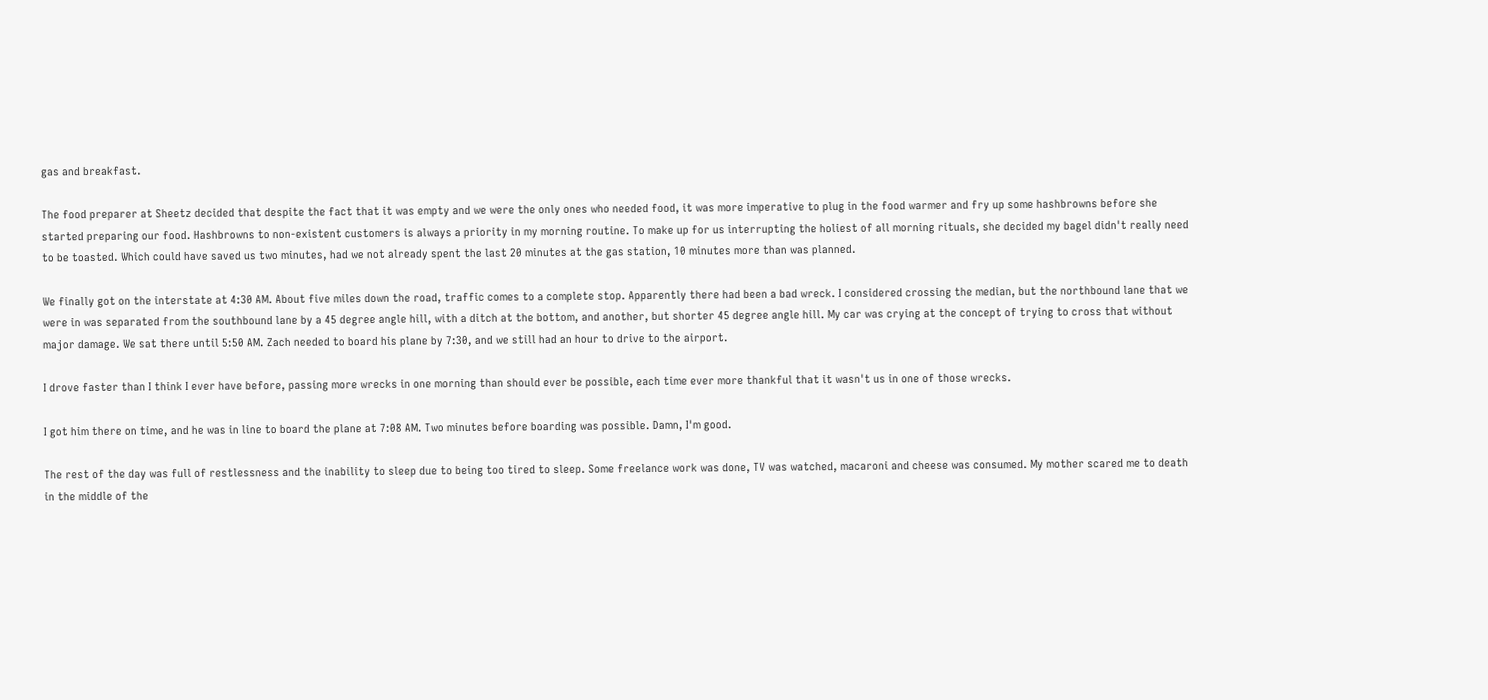gas and breakfast.

The food preparer at Sheetz decided that despite the fact that it was empty and we were the only ones who needed food, it was more imperative to plug in the food warmer and fry up some hashbrowns before she started preparing our food. Hashbrowns to non-existent customers is always a priority in my morning routine. To make up for us interrupting the holiest of all morning rituals, she decided my bagel didn't really need to be toasted. Which could have saved us two minutes, had we not already spent the last 20 minutes at the gas station, 10 minutes more than was planned.

We finally got on the interstate at 4:30 AM. About five miles down the road, traffic comes to a complete stop. Apparently there had been a bad wreck. I considered crossing the median, but the northbound lane that we were in was separated from the southbound lane by a 45 degree angle hill, with a ditch at the bottom, and another, but shorter 45 degree angle hill. My car was crying at the concept of trying to cross that without major damage. We sat there until 5:50 AM. Zach needed to board his plane by 7:30, and we still had an hour to drive to the airport.

I drove faster than I think I ever have before, passing more wrecks in one morning than should ever be possible, each time ever more thankful that it wasn't us in one of those wrecks.

I got him there on time, and he was in line to board the plane at 7:08 AM. Two minutes before boarding was possible. Damn, I'm good.

The rest of the day was full of restlessness and the inability to sleep due to being too tired to sleep. Some freelance work was done, TV was watched, macaroni and cheese was consumed. My mother scared me to death in the middle of the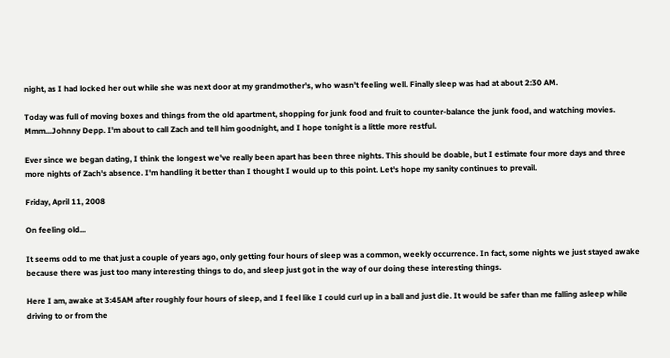night, as I had locked her out while she was next door at my grandmother's, who wasn't feeling well. Finally sleep was had at about 2:30 AM.

Today was full of moving boxes and things from the old apartment, shopping for junk food and fruit to counter-balance the junk food, and watching movies. Mmm...Johnny Depp. I'm about to call Zach and tell him goodnight, and I hope tonight is a little more restful.

Ever since we began dating, I think the longest we've really been apart has been three nights. This should be doable, but I estimate four more days and three more nights of Zach's absence. I'm handling it better than I thought I would up to this point. Let's hope my sanity continues to prevail.

Friday, April 11, 2008

On feeling old...

It seems odd to me that just a couple of years ago, only getting four hours of sleep was a common, weekly occurrence. In fact, some nights we just stayed awake because there was just too many interesting things to do, and sleep just got in the way of our doing these interesting things.

Here I am, awake at 3:45AM after roughly four hours of sleep, and I feel like I could curl up in a ball and just die. It would be safer than me falling asleep while driving to or from the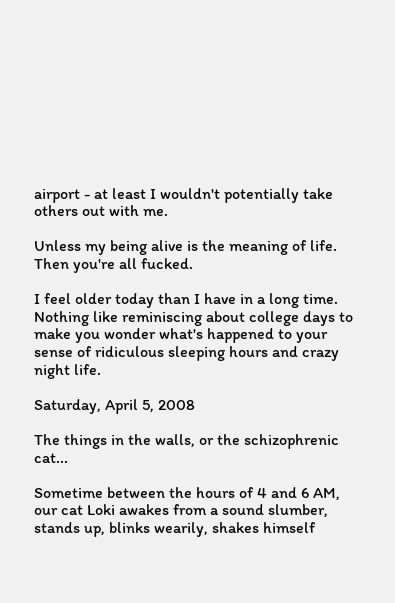airport - at least I wouldn't potentially take others out with me.

Unless my being alive is the meaning of life. Then you're all fucked.

I feel older today than I have in a long time. Nothing like reminiscing about college days to make you wonder what's happened to your sense of ridiculous sleeping hours and crazy night life.

Saturday, April 5, 2008

The things in the walls, or the schizophrenic cat...

Sometime between the hours of 4 and 6 AM, our cat Loki awakes from a sound slumber, stands up, blinks wearily, shakes himself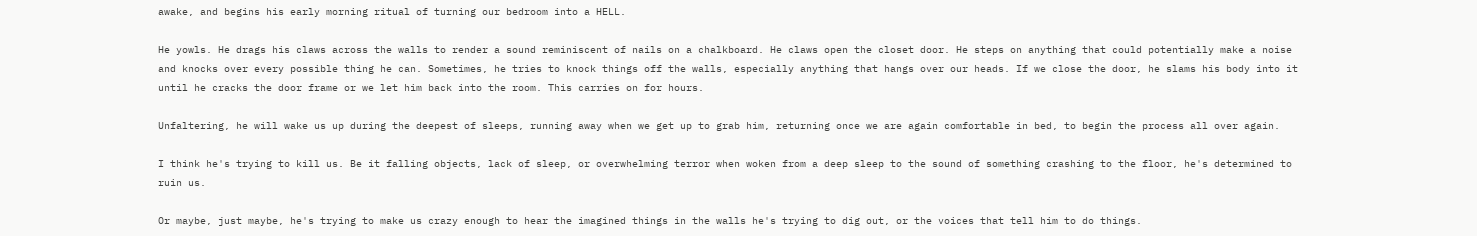awake, and begins his early morning ritual of turning our bedroom into a HELL.

He yowls. He drags his claws across the walls to render a sound reminiscent of nails on a chalkboard. He claws open the closet door. He steps on anything that could potentially make a noise and knocks over every possible thing he can. Sometimes, he tries to knock things off the walls, especially anything that hangs over our heads. If we close the door, he slams his body into it until he cracks the door frame or we let him back into the room. This carries on for hours.

Unfaltering, he will wake us up during the deepest of sleeps, running away when we get up to grab him, returning once we are again comfortable in bed, to begin the process all over again.

I think he's trying to kill us. Be it falling objects, lack of sleep, or overwhelming terror when woken from a deep sleep to the sound of something crashing to the floor, he's determined to ruin us.

Or maybe, just maybe, he's trying to make us crazy enough to hear the imagined things in the walls he's trying to dig out, or the voices that tell him to do things.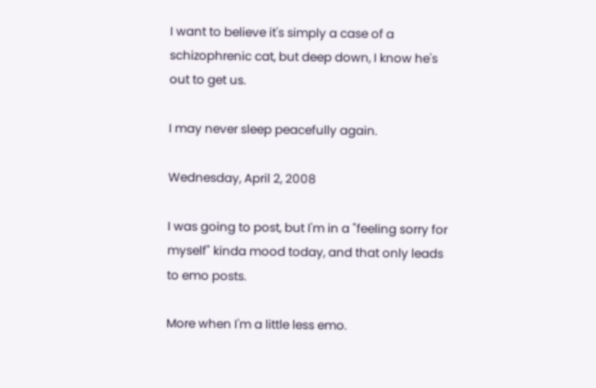I want to believe it's simply a case of a schizophrenic cat, but deep down, I know he's out to get us.

I may never sleep peacefully again.

Wednesday, April 2, 2008

I was going to post, but I'm in a "feeling sorry for myself" kinda mood today, and that only leads to emo posts.

More when I'm a little less emo.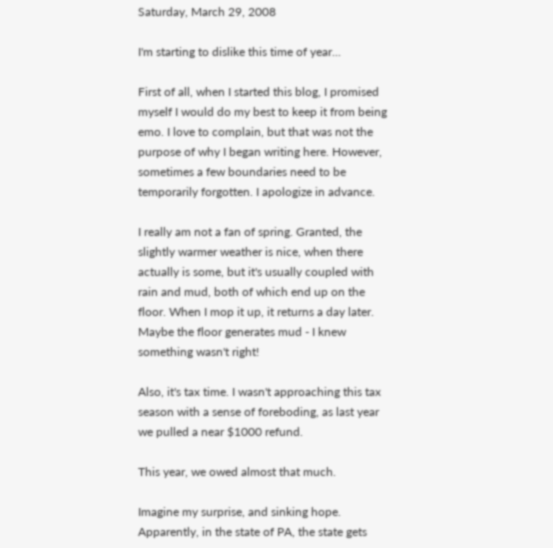Saturday, March 29, 2008

I'm starting to dislike this time of year...

First of all, when I started this blog, I promised myself I would do my best to keep it from being emo. I love to complain, but that was not the purpose of why I began writing here. However, sometimes a few boundaries need to be temporarily forgotten. I apologize in advance.

I really am not a fan of spring. Granted, the slightly warmer weather is nice, when there actually is some, but it's usually coupled with rain and mud, both of which end up on the floor. When I mop it up, it returns a day later. Maybe the floor generates mud - I knew something wasn't right!

Also, it's tax time. I wasn't approaching this tax season with a sense of foreboding, as last year we pulled a near $1000 refund.

This year, we owed almost that much.

Imagine my surprise, and sinking hope. Apparently, in the state of PA, the state gets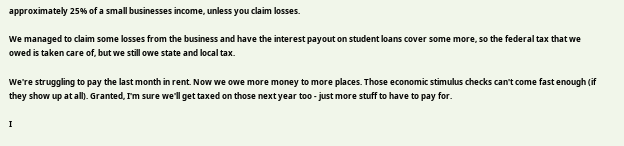approximately 25% of a small businesses income, unless you claim losses.

We managed to claim some losses from the business and have the interest payout on student loans cover some more, so the federal tax that we owed is taken care of, but we still owe state and local tax.

We're struggling to pay the last month in rent. Now we owe more money to more places. Those economic stimulus checks can't come fast enough (if they show up at all). Granted, I'm sure we'll get taxed on those next year too - just more stuff to have to pay for.

I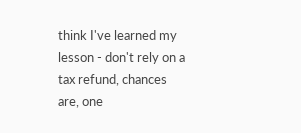think I've learned my lesson - don't rely on a tax refund, chances are, one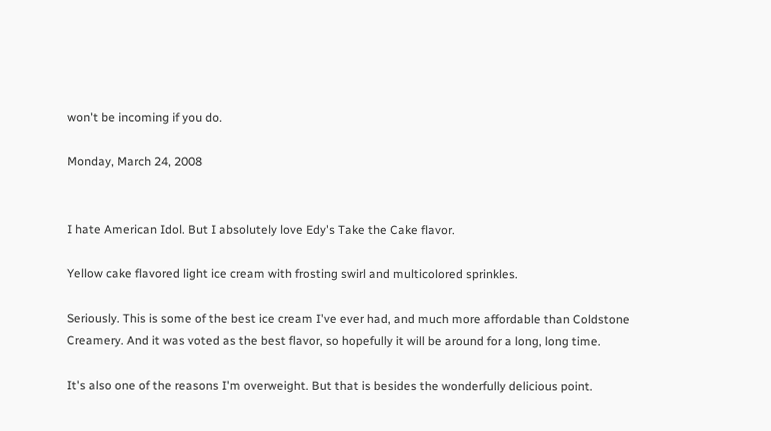won't be incoming if you do.

Monday, March 24, 2008


I hate American Idol. But I absolutely love Edy's Take the Cake flavor.

Yellow cake flavored light ice cream with frosting swirl and multicolored sprinkles.

Seriously. This is some of the best ice cream I've ever had, and much more affordable than Coldstone Creamery. And it was voted as the best flavor, so hopefully it will be around for a long, long time.

It's also one of the reasons I'm overweight. But that is besides the wonderfully delicious point.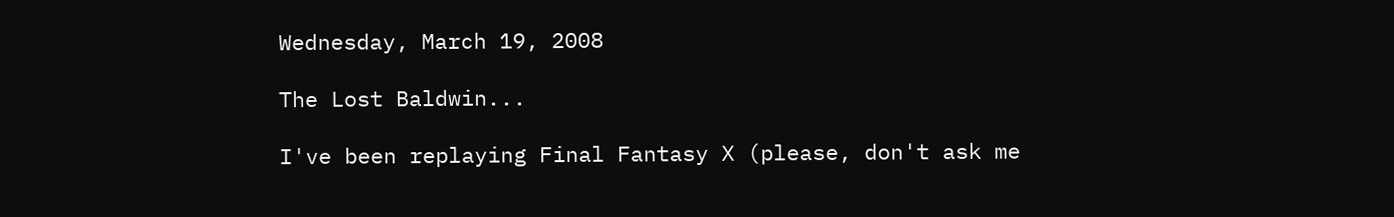Wednesday, March 19, 2008

The Lost Baldwin...

I've been replaying Final Fantasy X (please, don't ask me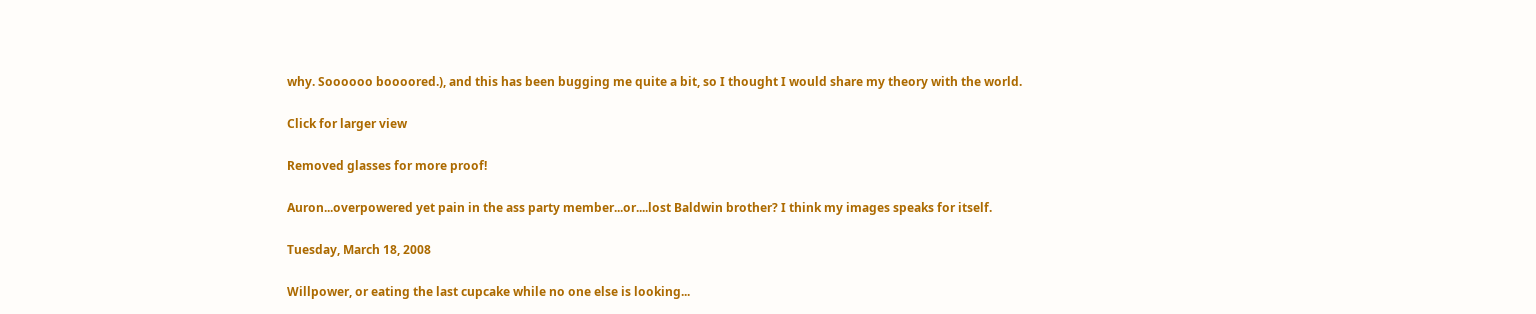why. Soooooo boooored.), and this has been bugging me quite a bit, so I thought I would share my theory with the world.

Click for larger view

Removed glasses for more proof!

Auron...overpowered yet pain in the ass party member...or....lost Baldwin brother? I think my images speaks for itself.

Tuesday, March 18, 2008

Willpower, or eating the last cupcake while no one else is looking...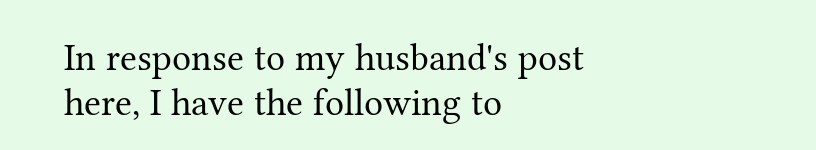In response to my husband's post here, I have the following to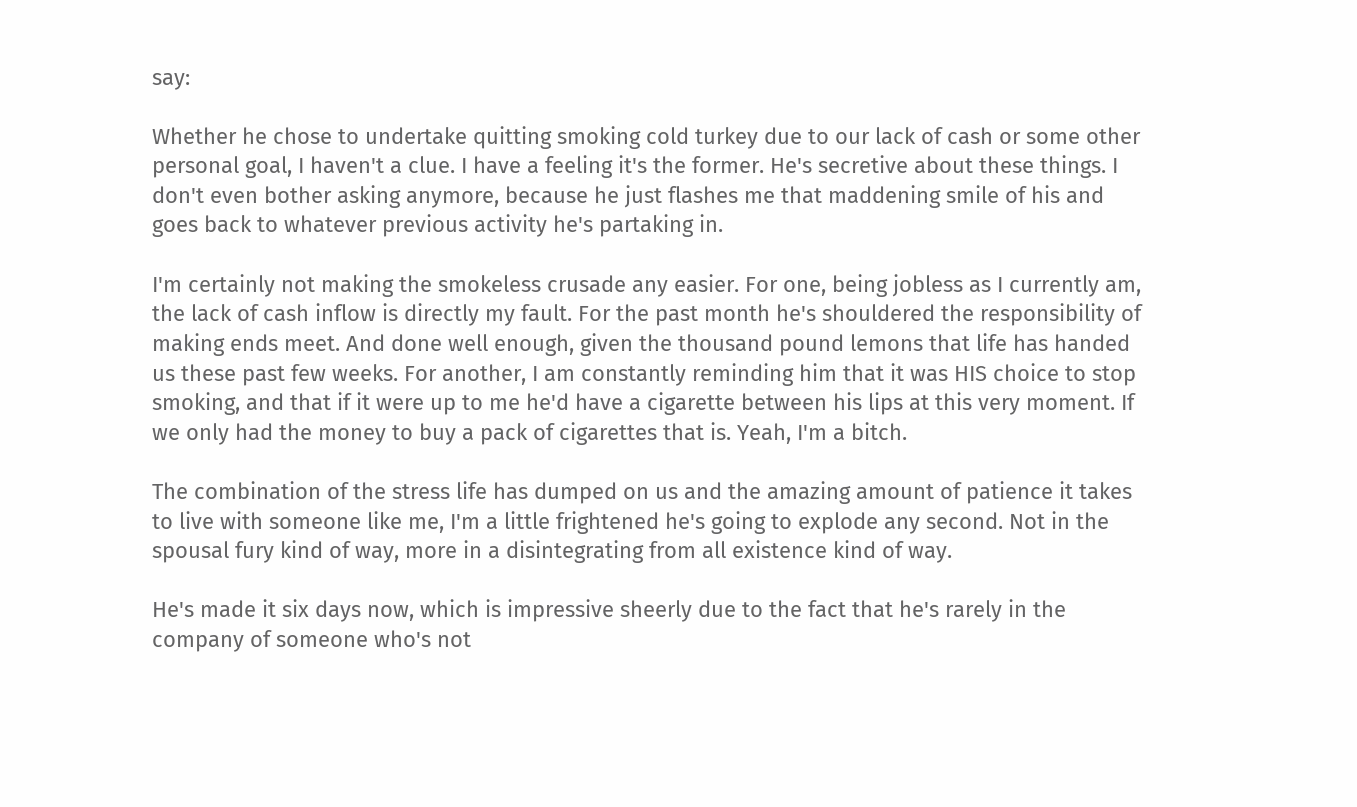say:

Whether he chose to undertake quitting smoking cold turkey due to our lack of cash or some other personal goal, I haven't a clue. I have a feeling it's the former. He's secretive about these things. I don't even bother asking anymore, because he just flashes me that maddening smile of his and goes back to whatever previous activity he's partaking in.

I'm certainly not making the smokeless crusade any easier. For one, being jobless as I currently am, the lack of cash inflow is directly my fault. For the past month he's shouldered the responsibility of making ends meet. And done well enough, given the thousand pound lemons that life has handed us these past few weeks. For another, I am constantly reminding him that it was HIS choice to stop smoking, and that if it were up to me he'd have a cigarette between his lips at this very moment. If we only had the money to buy a pack of cigarettes that is. Yeah, I'm a bitch.

The combination of the stress life has dumped on us and the amazing amount of patience it takes to live with someone like me, I'm a little frightened he's going to explode any second. Not in the spousal fury kind of way, more in a disintegrating from all existence kind of way.

He's made it six days now, which is impressive sheerly due to the fact that he's rarely in the company of someone who's not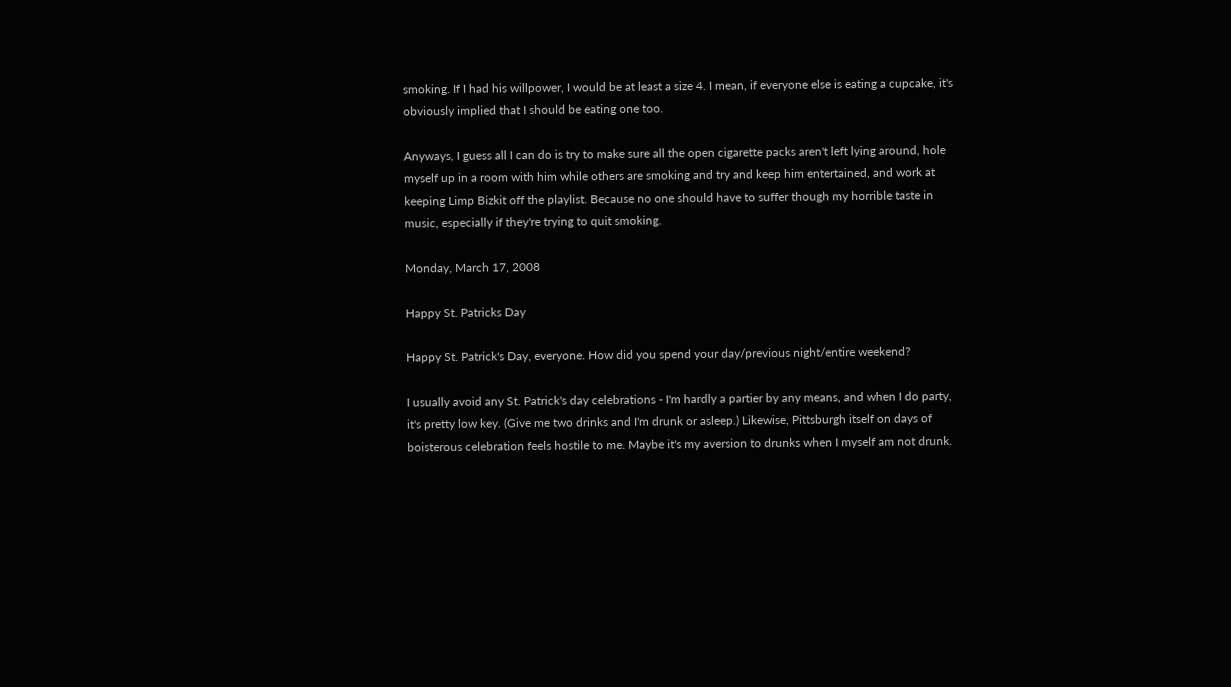smoking. If I had his willpower, I would be at least a size 4. I mean, if everyone else is eating a cupcake, it's obviously implied that I should be eating one too.

Anyways, I guess all I can do is try to make sure all the open cigarette packs aren't left lying around, hole myself up in a room with him while others are smoking and try and keep him entertained, and work at keeping Limp Bizkit off the playlist. Because no one should have to suffer though my horrible taste in music, especially if they're trying to quit smoking.

Monday, March 17, 2008

Happy St. Patricks Day

Happy St. Patrick's Day, everyone. How did you spend your day/previous night/entire weekend?

I usually avoid any St. Patrick's day celebrations - I'm hardly a partier by any means, and when I do party, it's pretty low key. (Give me two drinks and I'm drunk or asleep.) Likewise, Pittsburgh itself on days of boisterous celebration feels hostile to me. Maybe it's my aversion to drunks when I myself am not drunk.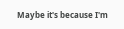Maybe it's because I'm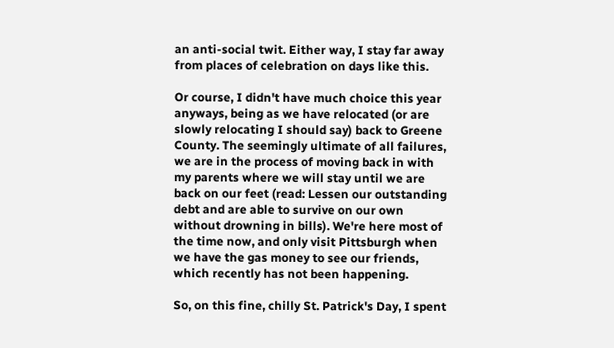an anti-social twit. Either way, I stay far away from places of celebration on days like this.

Or course, I didn't have much choice this year anyways, being as we have relocated (or are slowly relocating I should say) back to Greene County. The seemingly ultimate of all failures, we are in the process of moving back in with my parents where we will stay until we are back on our feet (read: Lessen our outstanding debt and are able to survive on our own without drowning in bills). We're here most of the time now, and only visit Pittsburgh when we have the gas money to see our friends, which recently has not been happening.

So, on this fine, chilly St. Patrick's Day, I spent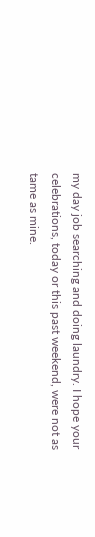my day job searching and doing laundry. I hope your celebrations, today or this past weekend, were not as tame as mine.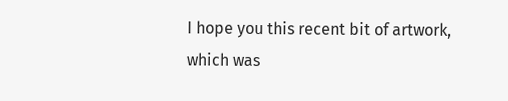I hope you this recent bit of artwork, which was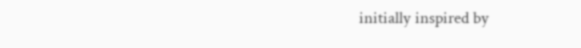initially inspired by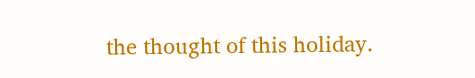the thought of this holiday.